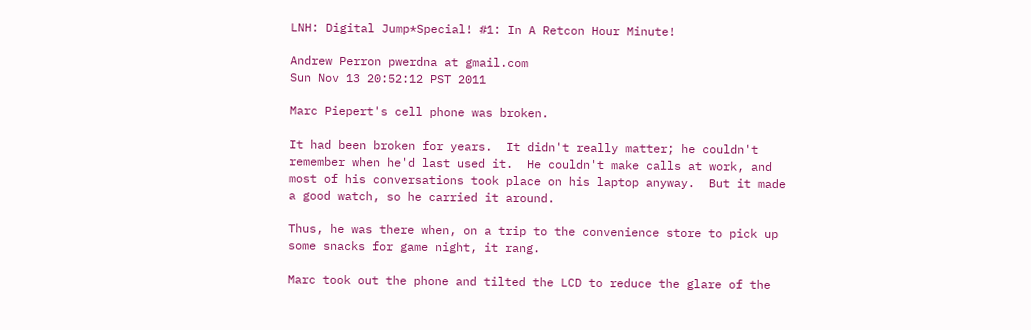LNH: Digital Jump*Special! #1: In A Retcon Hour Minute!

Andrew Perron pwerdna at gmail.com
Sun Nov 13 20:52:12 PST 2011

Marc Piepert's cell phone was broken.

It had been broken for years.  It didn't really matter; he couldn't
remember when he'd last used it.  He couldn't make calls at work, and
most of his conversations took place on his laptop anyway.  But it made
a good watch, so he carried it around.

Thus, he was there when, on a trip to the convenience store to pick up
some snacks for game night, it rang.

Marc took out the phone and tilted the LCD to reduce the glare of the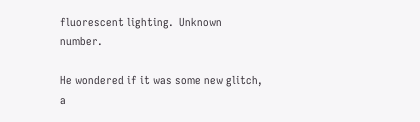fluorescent lighting.  Unknown number.

He wondered if it was some new glitch, a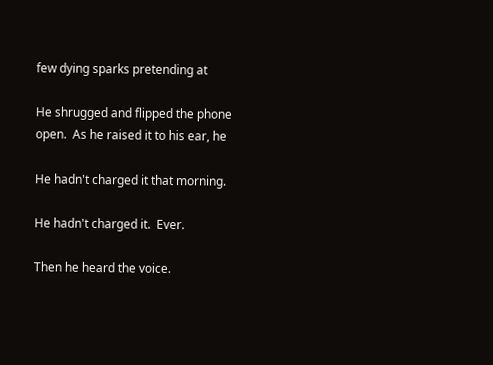few dying sparks pretending at

He shrugged and flipped the phone open.  As he raised it to his ear, he

He hadn't charged it that morning.

He hadn't charged it.  Ever.

Then he heard the voice.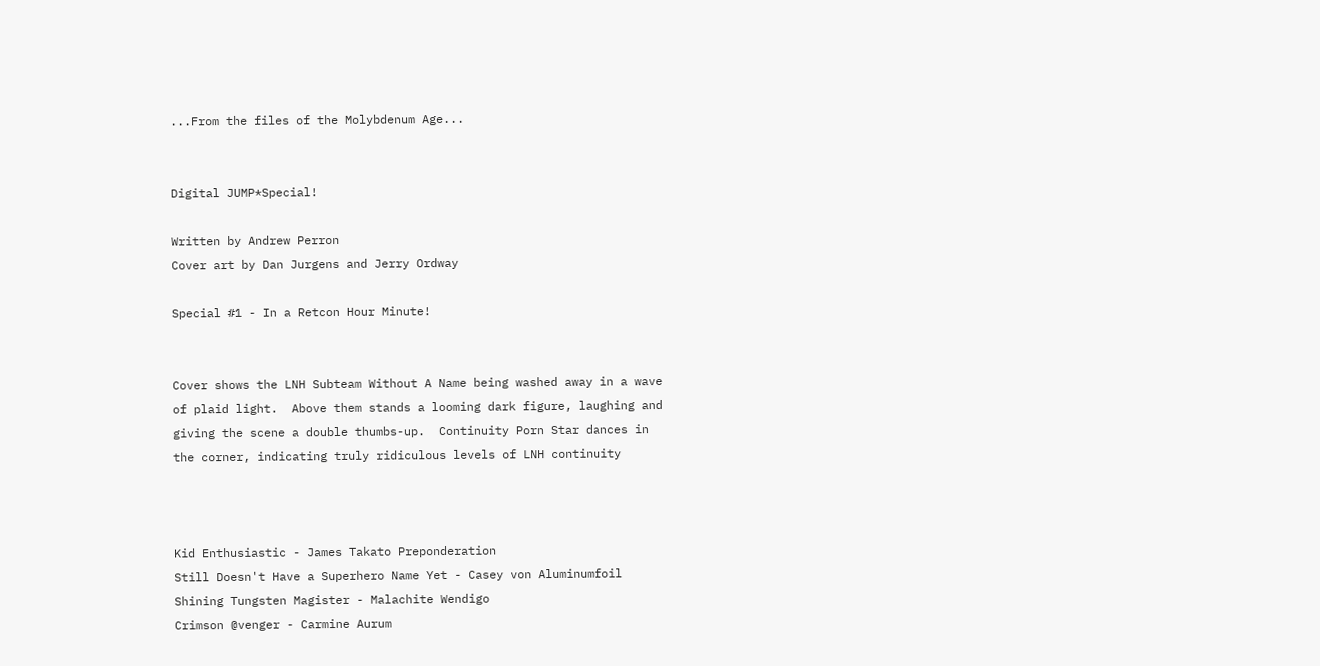...From the files of the Molybdenum Age...


Digital JUMP*Special!

Written by Andrew Perron
Cover art by Dan Jurgens and Jerry Ordway

Special #1 - In a Retcon Hour Minute!


Cover shows the LNH Subteam Without A Name being washed away in a wave
of plaid light.  Above them stands a looming dark figure, laughing and
giving the scene a double thumbs-up.  Continuity Porn Star dances in
the corner, indicating truly ridiculous levels of LNH continuity



Kid Enthusiastic - James Takato Preponderation
Still Doesn't Have a Superhero Name Yet - Casey von Aluminumfoil
Shining Tungsten Magister - Malachite Wendigo
Crimson @venger - Carmine Aurum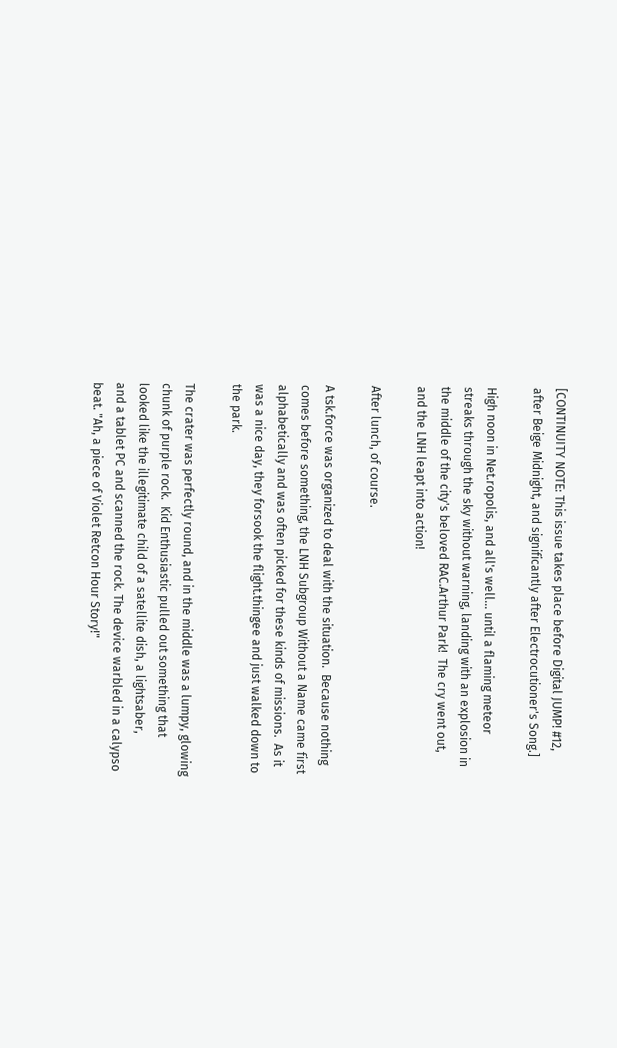[CONTINUITY NOTE: This issue takes place before Digital JUMP! #12,
after Beige Midnight, and significantly after Electrocutioner's Song.]

High noon in Net.ropolis, and all's well... until a flaming meteor
streaks through the sky without warning, landing with an explosion in
the middle of the city's beloved RAC.Arthur Park!  The cry went out,
and the LNH leapt into action!

After lunch, of course.

A tsk.force was organized to deal with the situation.  Because nothing
comes before something, the LNH Subgroup Without a Name came first
alphabetically and was often picked for these kinds of missions.  As it
was a nice day, they forsook the flight.thingee and just walked down to
the park.

The crater was perfectly round, and in the middle was a lumpy, glowing
chunk of purple rock.  Kid Enthusiastic pulled out something that
looked like the illegitimate child of a satellite dish, a lightsaber,
and a tablet PC and scanned the rock. The device warbled in a calypso
beat. "Ah, a piece of Violet Retcon Hour Story!"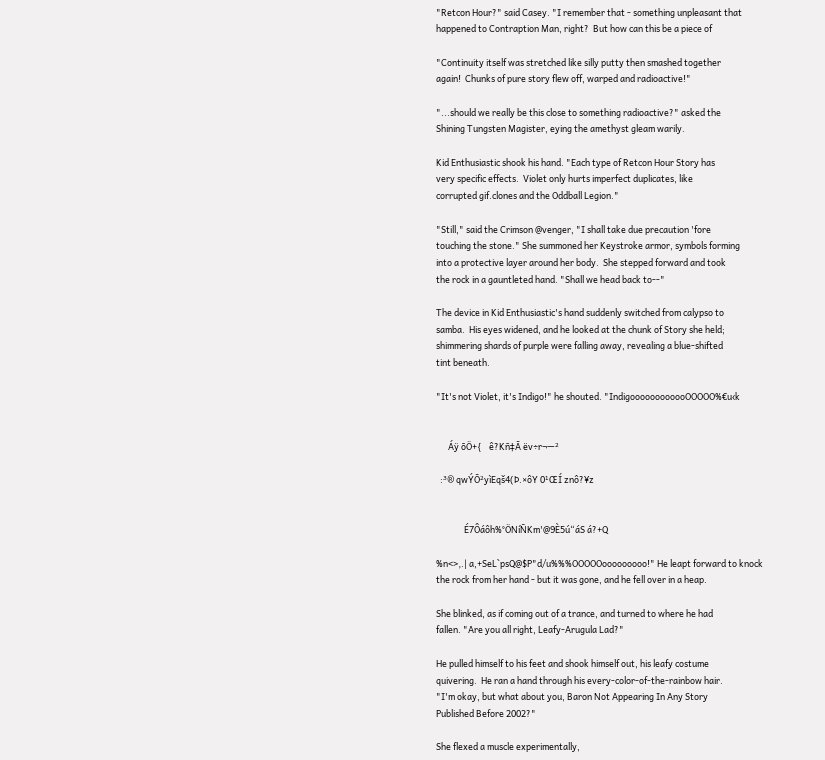"Retcon Hour?" said Casey. "I remember that - something unpleasant that
happened to Contraption Man, right?  But how can this be a piece of

"Continuity itself was stretched like silly putty then smashed together
again!  Chunks of pure story flew off, warped and radioactive!"

"...should we really be this close to something radioactive?" asked the
Shining Tungsten Magister, eying the amethyst gleam warily.

Kid Enthusiastic shook his hand. "Each type of Retcon Hour Story has
very specific effects.  Violet only hurts imperfect duplicates, like
corrupted gif.clones and the Oddball Legion."

"Still," said the Crimson @venger, "I shall take due precaution 'fore
touching the stone." She summoned her Keystroke armor, symbols forming
into a protective layer around her body.  She stepped forward and took
the rock in a gauntleted hand. "Shall we head back to--"

The device in Kid Enthusiastic's hand suddenly switched from calypso to
samba.  His eyes widened, and he looked at the chunk of Story she held;
shimmering shards of purple were falling away, revealing a blue-shifted
tint beneath.

"It's not Violet, it's Indigo!" he shouted. "IndigoooooooooooOOOOO%€u‹k


      Áÿ õÖ+{    ê?Kñ‡Ã ëv÷r¬—²

  :³® qwÝÕ²yìEqš4(Þ.×ôY 0¹ŒÍ znô?¥z


              É7Ôáôh%°ÖNíÑKm'@9È5ú“áS á?+Q

%n<>‚.| a,+SeL`psQ@$P"d/u%%%OOOOOooooooooo!" He leapt forward to knock
the rock from her hand - but it was gone, and he fell over in a heap.

She blinked, as if coming out of a trance, and turned to where he had
fallen. "Are you all right, Leafy-Arugula Lad?"

He pulled himself to his feet and shook himself out, his leafy costume
quivering.  He ran a hand through his every-color-of-the-rainbow hair.
"I'm okay, but what about you, Baron Not Appearing In Any Story
Published Before 2002?"

She flexed a muscle experimentally,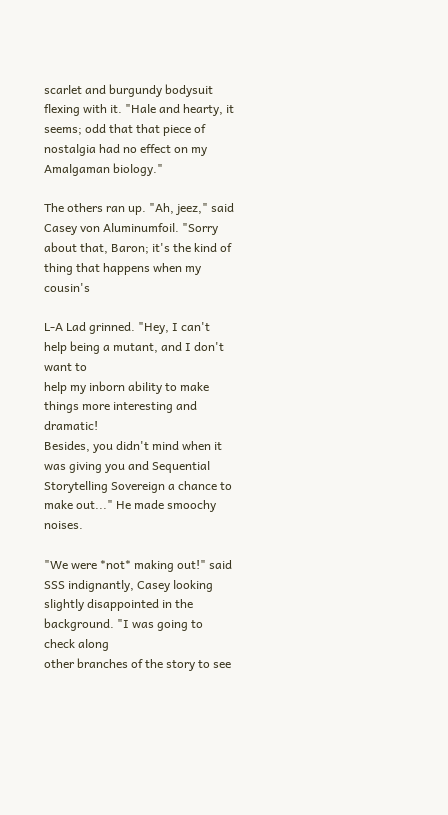scarlet and burgundy bodysuit
flexing with it. "Hale and hearty, it seems; odd that that piece of
nostalgia had no effect on my Amalgaman biology."

The others ran up. "Ah, jeez," said Casey von Aluminumfoil. "Sorry
about that, Baron; it's the kind of thing that happens when my cousin's

L-A Lad grinned. "Hey, I can't help being a mutant, and I don't want to
help my inborn ability to make things more interesting and dramatic!
Besides, you didn't mind when it was giving you and Sequential
Storytelling Sovereign a chance to make out..." He made smoochy noises.

"We were *not* making out!" said SSS indignantly, Casey looking
slightly disappointed in the background. "I was going to check along
other branches of the story to see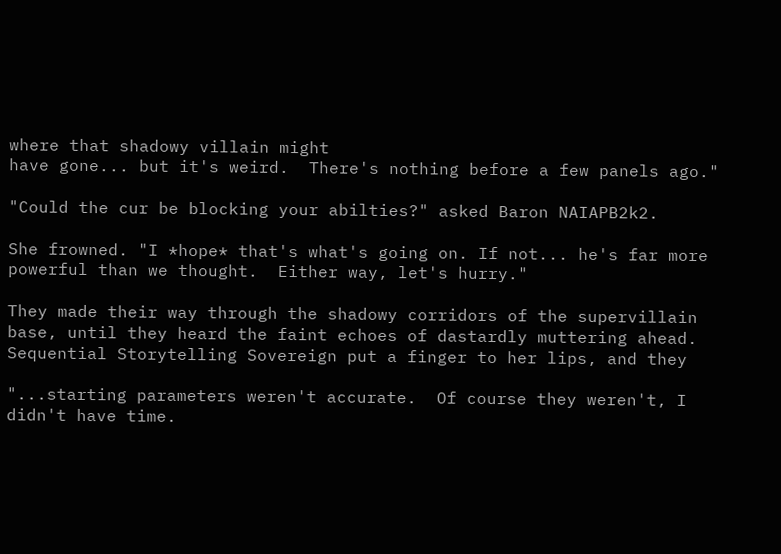where that shadowy villain might
have gone... but it's weird.  There's nothing before a few panels ago."

"Could the cur be blocking your abilties?" asked Baron NAIAPB2k2.

She frowned. "I *hope* that's what's going on. If not... he's far more
powerful than we thought.  Either way, let's hurry."

They made their way through the shadowy corridors of the supervillain
base, until they heard the faint echoes of dastardly muttering ahead.
Sequential Storytelling Sovereign put a finger to her lips, and they

"...starting parameters weren't accurate.  Of course they weren't, I
didn't have time.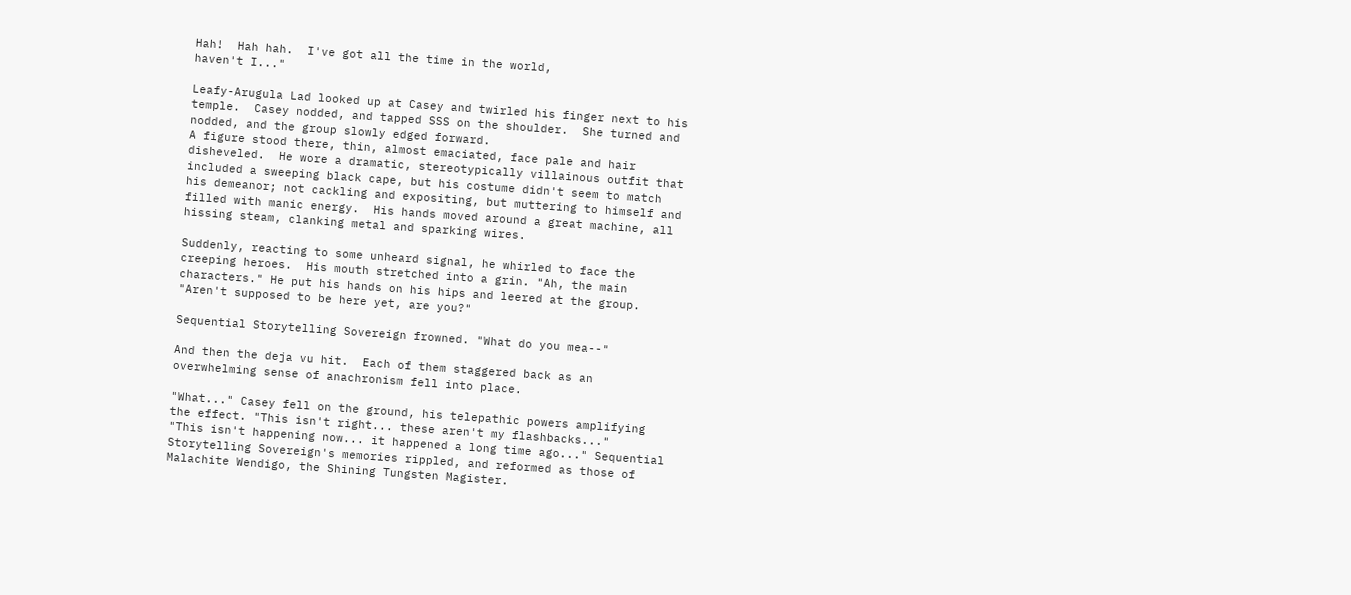Hah!  Hah hah.  I've got all the time in the world,
haven't I..."

Leafy-Arugula Lad looked up at Casey and twirled his finger next to his
temple.  Casey nodded, and tapped SSS on the shoulder.  She turned and
nodded, and the group slowly edged forward.
A figure stood there, thin, almost emaciated, face pale and hair
disheveled.  He wore a dramatic, stereotypically villainous outfit that
included a sweeping black cape, but his costume didn't seem to match
his demeanor; not cackling and expositing, but muttering to himself and
filled with manic energy.  His hands moved around a great machine, all
hissing steam, clanking metal and sparking wires.

Suddenly, reacting to some unheard signal, he whirled to face the
creeping heroes.  His mouth stretched into a grin. "Ah, the main
characters." He put his hands on his hips and leered at the group.
"Aren't supposed to be here yet, are you?"

Sequential Storytelling Sovereign frowned. "What do you mea--"

And then the deja vu hit.  Each of them staggered back as an
overwhelming sense of anachronism fell into place.

"What..." Casey fell on the ground, his telepathic powers amplifying
the effect. "This isn't right... these aren't my flashbacks..."
"This isn't happening now... it happened a long time ago..." Sequential
Storytelling Sovereign's memories rippled, and reformed as those of
Malachite Wendigo, the Shining Tungsten Magister.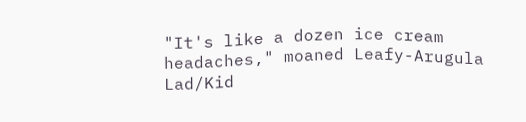"It's like a dozen ice cream headaches," moaned Leafy-Arugula Lad/Kid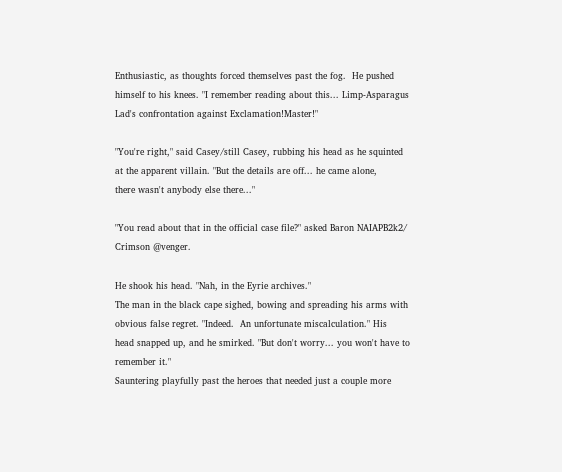Enthusiastic, as thoughts forced themselves past the fog.  He pushed
himself to his knees. "I remember reading about this... Limp-Asparagus
Lad's confrontation against Exclamation!Master!"

"You're right," said Casey/still Casey, rubbing his head as he squinted
at the apparent villain. "But the details are off... he came alone,
there wasn't anybody else there..."

"You read about that in the official case file?" asked Baron NAIAPB2k2/
Crimson @venger.

He shook his head. "Nah, in the Eyrie archives."
The man in the black cape sighed, bowing and spreading his arms with
obvious false regret. "Indeed.  An unfortunate miscalculation." His
head snapped up, and he smirked. "But don't worry... you won't have to
remember it."
Sauntering playfully past the heroes that needed just a couple more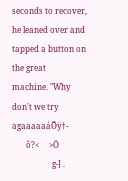seconds to recover, he leaned over and tapped a button on the great
machine. "Why don't we try agaaaaaáÕÿ†-
       ô?<     >Ö
                    g-] .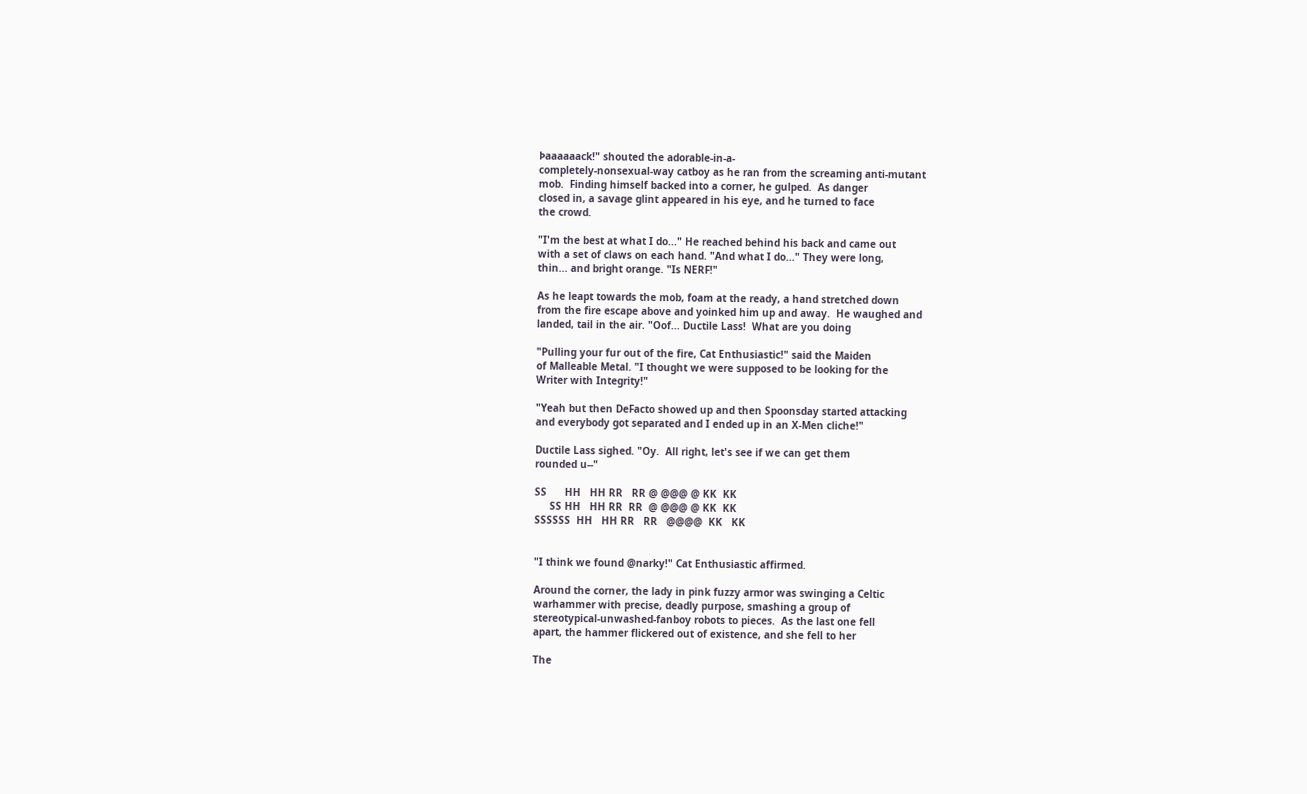Þaaaaaack!" shouted the adorable-in-a-
completely-nonsexual-way catboy as he ran from the screaming anti-mutant
mob.  Finding himself backed into a corner, he gulped.  As danger
closed in, a savage glint appeared in his eye, and he turned to face
the crowd.

"I'm the best at what I do..." He reached behind his back and came out
with a set of claws on each hand. "And what I do..." They were long,
thin... and bright orange. "Is NERF!"

As he leapt towards the mob, foam at the ready, a hand stretched down
from the fire escape above and yoinked him up and away.  He waughed and
landed, tail in the air. "Oof... Ductile Lass!  What are you doing

"Pulling your fur out of the fire, Cat Enthusiastic!" said the Maiden
of Malleable Metal. "I thought we were supposed to be looking for the
Writer with Integrity!"

"Yeah but then DeFacto showed up and then Spoonsday started attacking
and everybody got separated and I ended up in an X-Men cliche!"

Ductile Lass sighed. "Oy.  All right, let's see if we can get them
rounded u--"

SS      HH   HH RR   RR @ @@@ @ KK  KK
     SS HH   HH RR  RR  @ @@@ @ KK  KK
SSSSSS  HH   HH RR   RR   @@@@  KK   KK


"I think we found @narky!" Cat Enthusiastic affirmed.

Around the corner, the lady in pink fuzzy armor was swinging a Celtic
warhammer with precise, deadly purpose, smashing a group of
stereotypical-unwashed-fanboy robots to pieces.  As the last one fell
apart, the hammer flickered out of existence, and she fell to her

The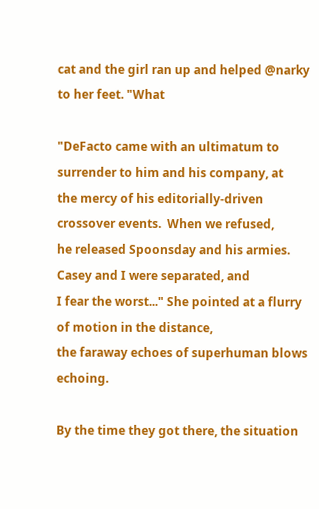cat and the girl ran up and helped @narky to her feet. "What

"DeFacto came with an ultimatum to surrender to him and his company, at
the mercy of his editorially-driven crossover events.  When we refused,
he released Spoonsday and his armies.  Casey and I were separated, and
I fear the worst..." She pointed at a flurry of motion in the distance,
the faraway echoes of superhuman blows echoing.

By the time they got there, the situation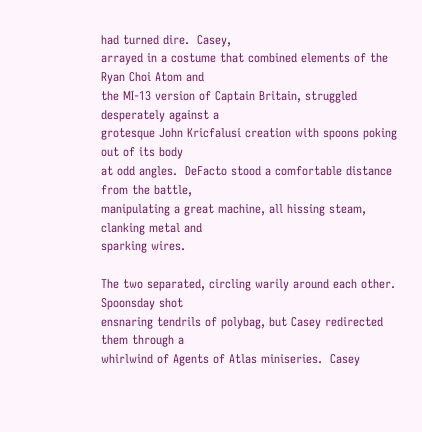had turned dire.  Casey,
arrayed in a costume that combined elements of the Ryan Choi Atom and
the MI-13 version of Captain Britain, struggled desperately against a
grotesque John Kricfalusi creation with spoons poking out of its body
at odd angles.  DeFacto stood a comfortable distance from the battle,
manipulating a great machine, all hissing steam, clanking metal and
sparking wires.

The two separated, circling warily around each other.  Spoonsday shot
ensnaring tendrils of polybag, but Casey redirected them through a
whirlwind of Agents of Atlas miniseries.  Casey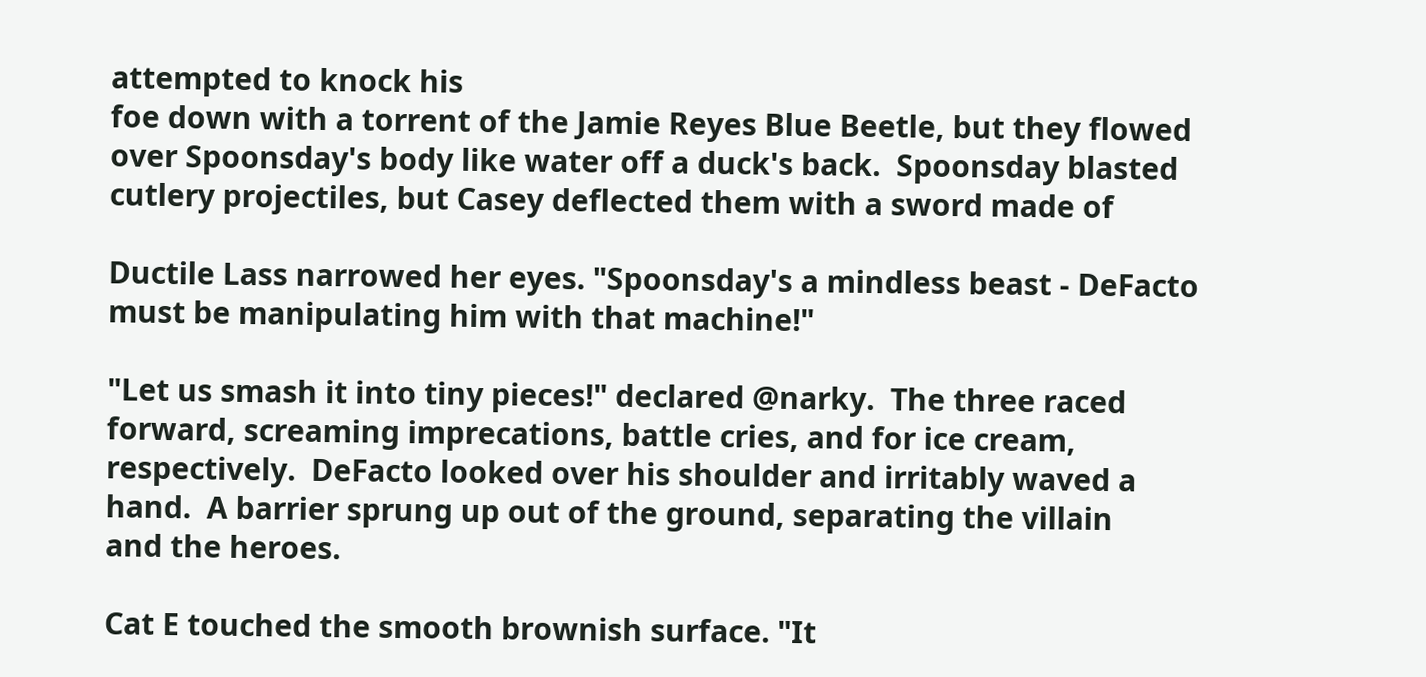attempted to knock his
foe down with a torrent of the Jamie Reyes Blue Beetle, but they flowed
over Spoonsday's body like water off a duck's back.  Spoonsday blasted
cutlery projectiles, but Casey deflected them with a sword made of

Ductile Lass narrowed her eyes. "Spoonsday's a mindless beast - DeFacto
must be manipulating him with that machine!"

"Let us smash it into tiny pieces!" declared @narky.  The three raced
forward, screaming imprecations, battle cries, and for ice cream,
respectively.  DeFacto looked over his shoulder and irritably waved a
hand.  A barrier sprung up out of the ground, separating the villain
and the heroes.

Cat E touched the smooth brownish surface. "It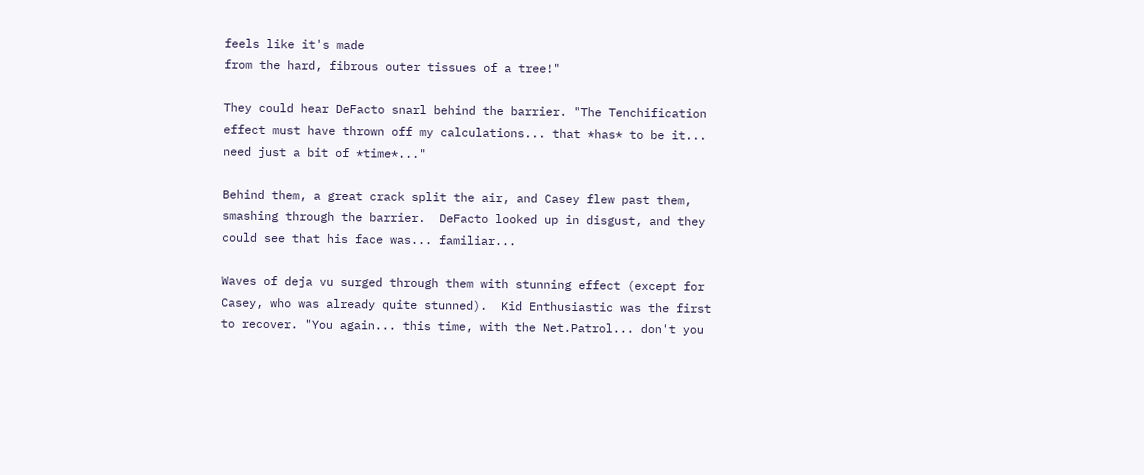feels like it's made
from the hard, fibrous outer tissues of a tree!"

They could hear DeFacto snarl behind the barrier. "The Tenchification
effect must have thrown off my calculations... that *has* to be it...
need just a bit of *time*..."

Behind them, a great crack split the air, and Casey flew past them,
smashing through the barrier.  DeFacto looked up in disgust, and they
could see that his face was... familiar...

Waves of deja vu surged through them with stunning effect (except for
Casey, who was already quite stunned).  Kid Enthusiastic was the first
to recover. "You again... this time, with the Net.Patrol... don't you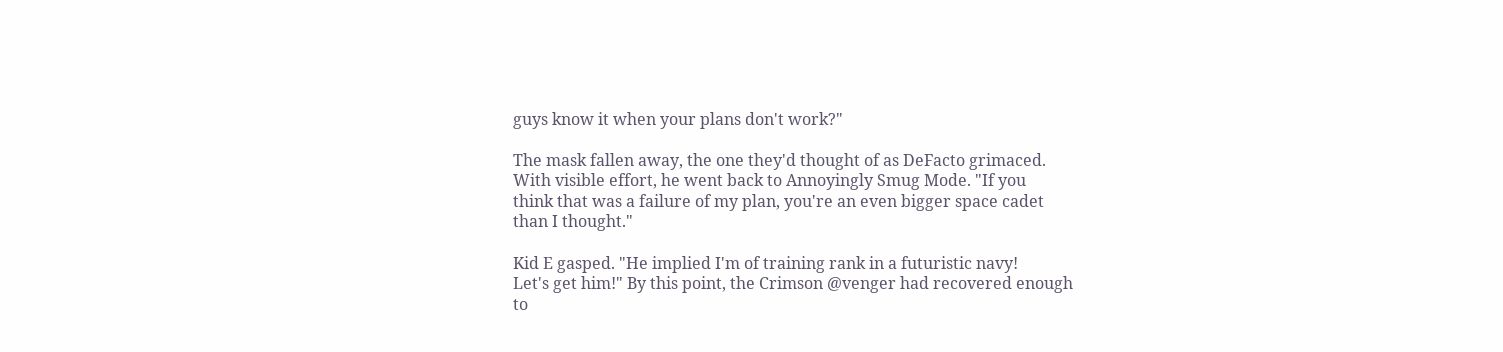guys know it when your plans don't work?"

The mask fallen away, the one they'd thought of as DeFacto grimaced.
With visible effort, he went back to Annoyingly Smug Mode. "If you
think that was a failure of my plan, you're an even bigger space cadet
than I thought."

Kid E gasped. "He implied I'm of training rank in a futuristic navy!
Let's get him!" By this point, the Crimson @venger had recovered enough
to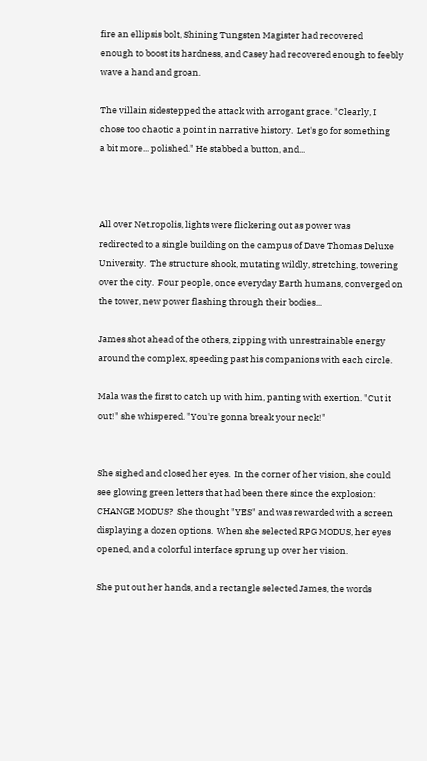fire an ellipsis bolt, Shining Tungsten Magister had recovered
enough to boost its hardness, and Casey had recovered enough to feebly
wave a hand and groan.

The villain sidestepped the attack with arrogant grace. "Clearly, I
chose too chaotic a point in narrative history.  Let's go for something
a bit more... polished." He stabbed a button, and...



All over Net.ropolis, lights were flickering out as power was
redirected to a single building on the campus of Dave Thomas Deluxe
University.  The structure shook, mutating wildly, stretching, towering
over the city.  Four people, once everyday Earth humans, converged on
the tower, new power flashing through their bodies...

James shot ahead of the others, zipping with unrestrainable energy
around the complex, speeding past his companions with each circle.

Mala was the first to catch up with him, panting with exertion. "Cut it
out!" she whispered. "You're gonna break your neck!"


She sighed and closed her eyes.  In the corner of her vision, she could
see glowing green letters that had been there since the explosion:
CHANGE MODUS?  She thought "YES" and was rewarded with a screen
displaying a dozen options.  When she selected RPG MODUS, her eyes
opened, and a colorful interface sprung up over her vision.

She put out her hands, and a rectangle selected James, the words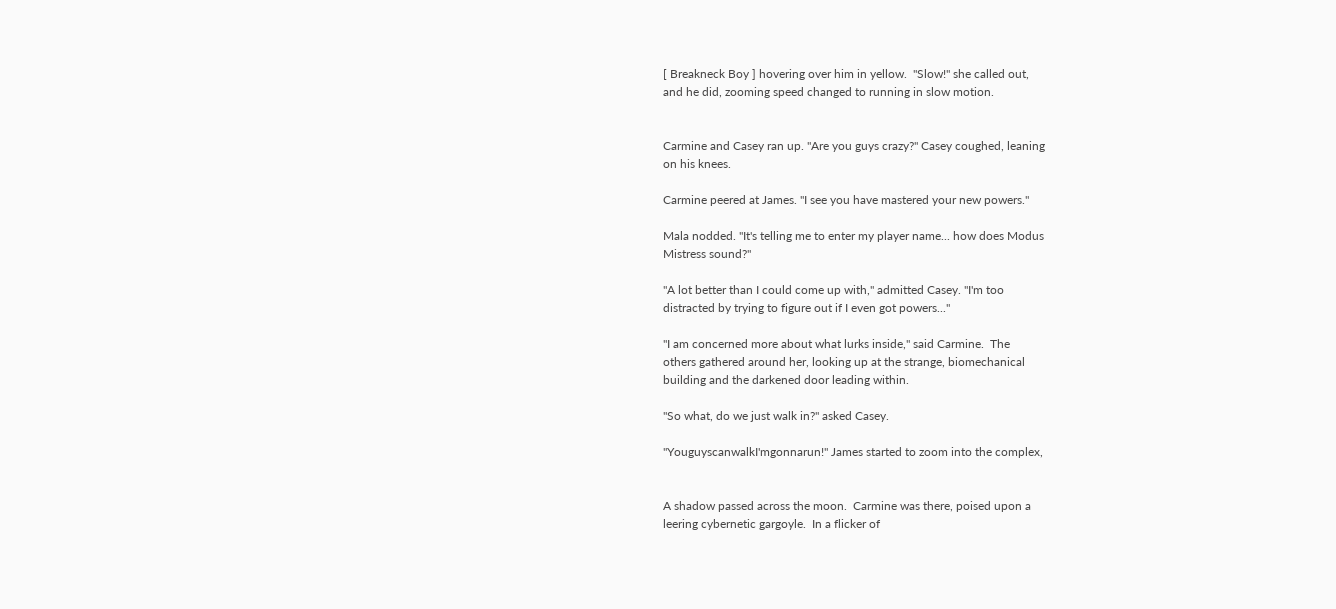[ Breakneck Boy ] hovering over him in yellow.  "Slow!" she called out,
and he did, zooming speed changed to running in slow motion.


Carmine and Casey ran up. "Are you guys crazy?" Casey coughed, leaning
on his knees.

Carmine peered at James. "I see you have mastered your new powers."

Mala nodded. "It's telling me to enter my player name... how does Modus
Mistress sound?"

"A lot better than I could come up with," admitted Casey. "I'm too
distracted by trying to figure out if I even got powers..."

"I am concerned more about what lurks inside," said Carmine.  The
others gathered around her, looking up at the strange, biomechanical
building and the darkened door leading within.

"So what, do we just walk in?" asked Casey.

"YouguyscanwalkI'mgonnarun!" James started to zoom into the complex,


A shadow passed across the moon.  Carmine was there, poised upon a
leering cybernetic gargoyle.  In a flicker of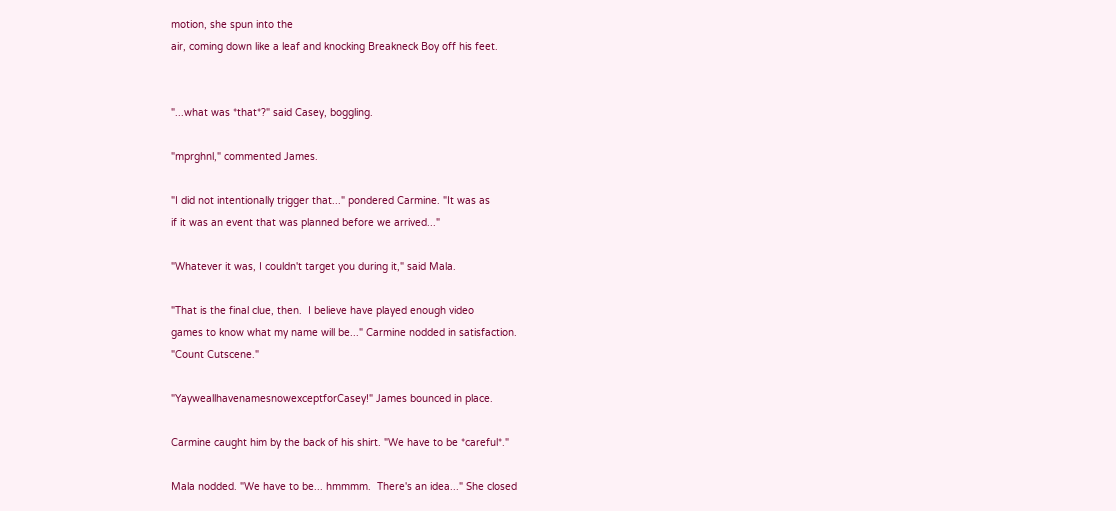motion, she spun into the
air, coming down like a leaf and knocking Breakneck Boy off his feet.


"...what was *that*?" said Casey, boggling.

"mprghnl," commented James.

"I did not intentionally trigger that..." pondered Carmine. "It was as
if it was an event that was planned before we arrived..."

"Whatever it was, I couldn't target you during it," said Mala.

"That is the final clue, then.  I believe have played enough video
games to know what my name will be..." Carmine nodded in satisfaction.
"Count Cutscene."

"YayweallhavenamesnowexceptforCasey!" James bounced in place.

Carmine caught him by the back of his shirt. "We have to be *careful*."

Mala nodded. "We have to be... hmmmm.  There's an idea..." She closed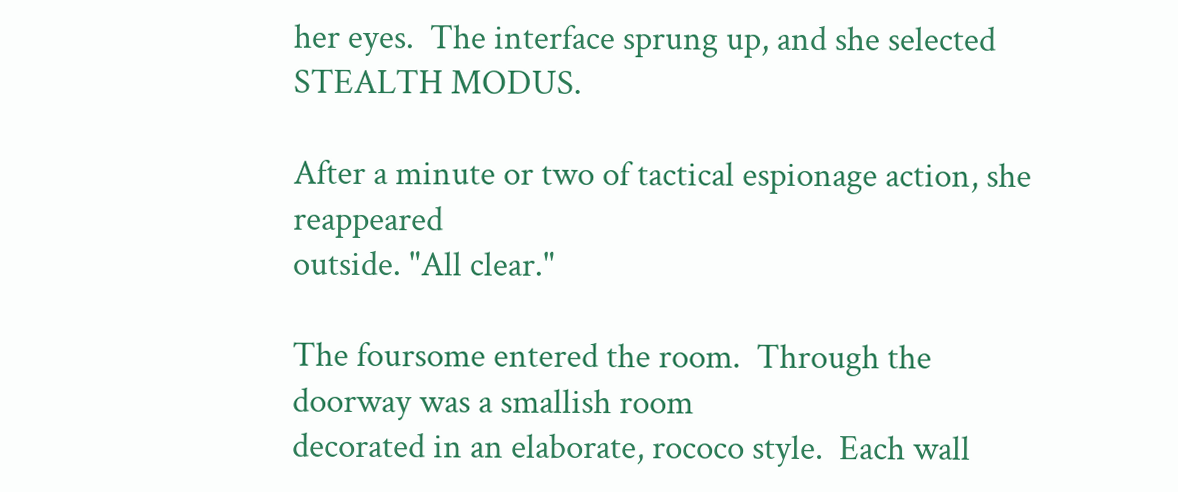her eyes.  The interface sprung up, and she selected STEALTH MODUS.

After a minute or two of tactical espionage action, she reappeared
outside. "All clear."

The foursome entered the room.  Through the doorway was a smallish room
decorated in an elaborate, rococo style.  Each wall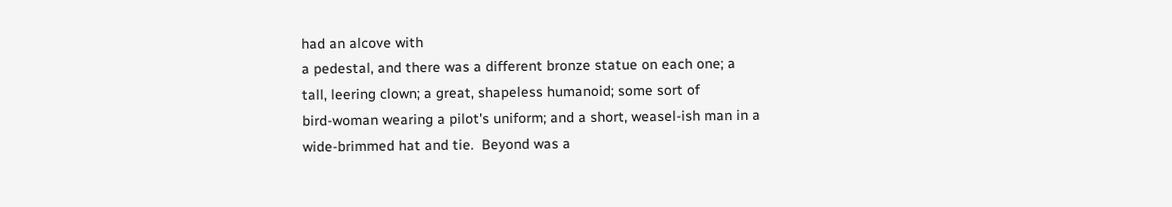had an alcove with
a pedestal, and there was a different bronze statue on each one; a
tall, leering clown; a great, shapeless humanoid; some sort of
bird-woman wearing a pilot's uniform; and a short, weasel-ish man in a
wide-brimmed hat and tie.  Beyond was a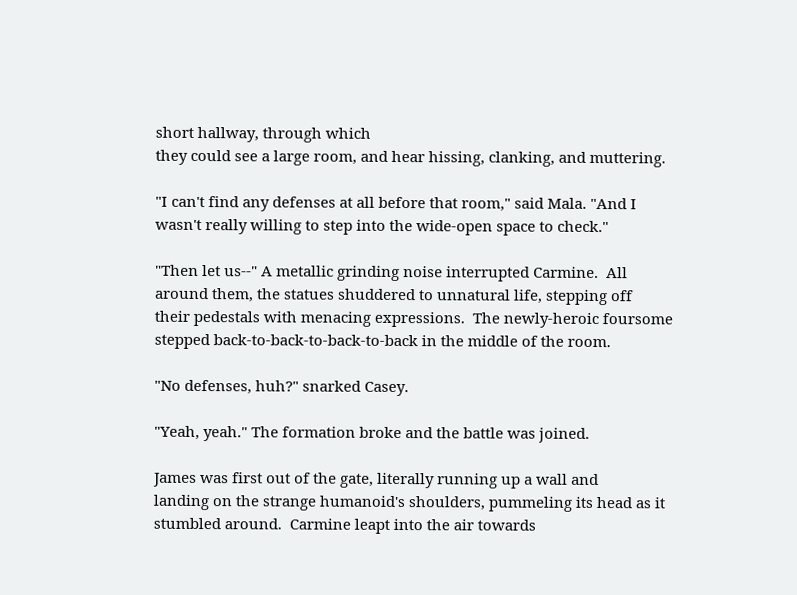short hallway, through which
they could see a large room, and hear hissing, clanking, and muttering.

"I can't find any defenses at all before that room," said Mala. "And I
wasn't really willing to step into the wide-open space to check."

"Then let us--" A metallic grinding noise interrupted Carmine.  All
around them, the statues shuddered to unnatural life, stepping off
their pedestals with menacing expressions.  The newly-heroic foursome
stepped back-to-back-to-back-to-back in the middle of the room.

"No defenses, huh?" snarked Casey.

"Yeah, yeah." The formation broke and the battle was joined.

James was first out of the gate, literally running up a wall and
landing on the strange humanoid's shoulders, pummeling its head as it
stumbled around.  Carmine leapt into the air towards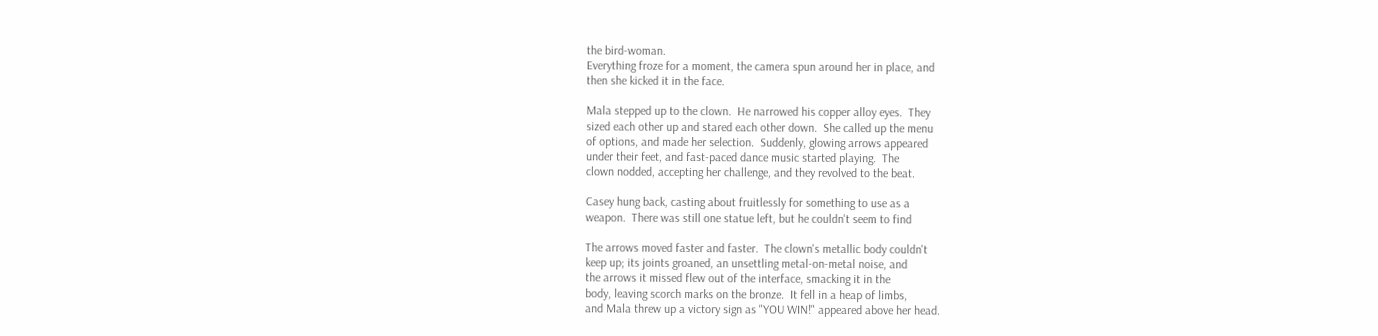the bird-woman.
Everything froze for a moment, the camera spun around her in place, and
then she kicked it in the face.

Mala stepped up to the clown.  He narrowed his copper alloy eyes.  They
sized each other up and stared each other down.  She called up the menu
of options, and made her selection.  Suddenly, glowing arrows appeared
under their feet, and fast-paced dance music started playing.  The
clown nodded, accepting her challenge, and they revolved to the beat.

Casey hung back, casting about fruitlessly for something to use as a
weapon.  There was still one statue left, but he couldn't seem to find

The arrows moved faster and faster.  The clown's metallic body couldn't
keep up; its joints groaned, an unsettling metal-on-metal noise, and
the arrows it missed flew out of the interface, smacking it in the
body, leaving scorch marks on the bronze.  It fell in a heap of limbs,
and Mala threw up a victory sign as "YOU WIN!" appeared above her head.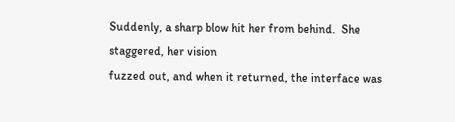Suddenly, a sharp blow hit her from behind.  She staggered, her vision
fuzzed out, and when it returned, the interface was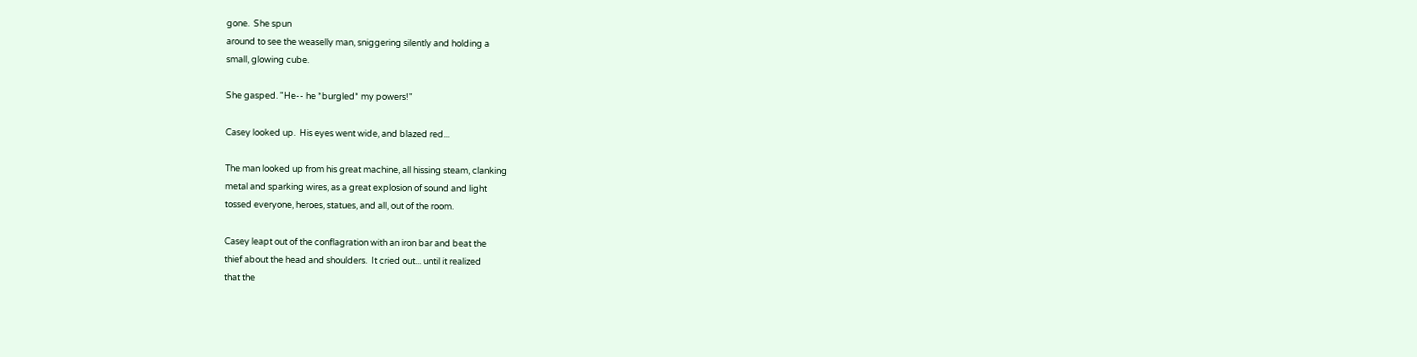gone.  She spun
around to see the weaselly man, sniggering silently and holding a
small, glowing cube.

She gasped. "He-- he *burgled* my powers!"

Casey looked up.  His eyes went wide, and blazed red...

The man looked up from his great machine, all hissing steam, clanking
metal and sparking wires, as a great explosion of sound and light
tossed everyone, heroes, statues, and all, out of the room.

Casey leapt out of the conflagration with an iron bar and beat the
thief about the head and shoulders.  It cried out... until it realized
that the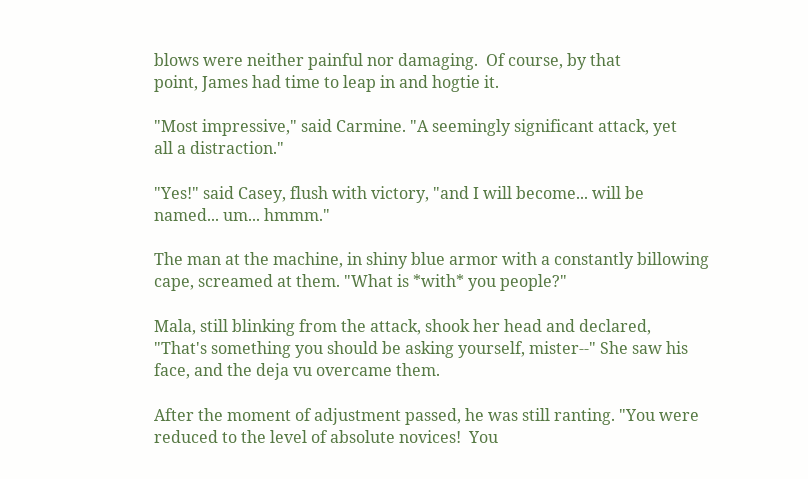blows were neither painful nor damaging.  Of course, by that
point, James had time to leap in and hogtie it.

"Most impressive," said Carmine. "A seemingly significant attack, yet
all a distraction."

"Yes!" said Casey, flush with victory, "and I will become... will be
named... um... hmmm."

The man at the machine, in shiny blue armor with a constantly billowing
cape, screamed at them. "What is *with* you people?"

Mala, still blinking from the attack, shook her head and declared,
"That's something you should be asking yourself, mister--" She saw his
face, and the deja vu overcame them.

After the moment of adjustment passed, he was still ranting. "You were
reduced to the level of absolute novices!  You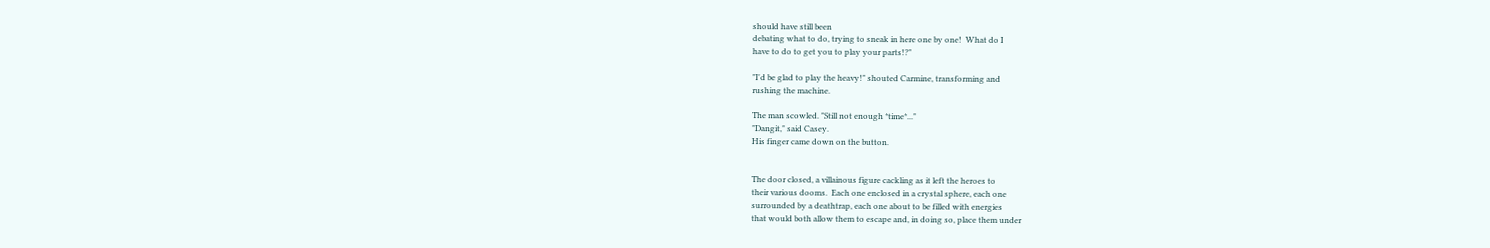should have still been
debating what to do, trying to sneak in here one by one!  What do I
have to do to get you to play your parts!?"

"I'd be glad to play the heavy!" shouted Carmine, transforming and
rushing the machine.

The man scowled. "Still not enough *time*..."
"Dangit," said Casey.
His finger came down on the button.


The door closed, a villainous figure cackling as it left the heroes to
their various dooms.  Each one enclosed in a crystal sphere, each one
surrounded by a deathtrap, each one about to be filled with energies
that would both allow them to escape and, in doing so, place them under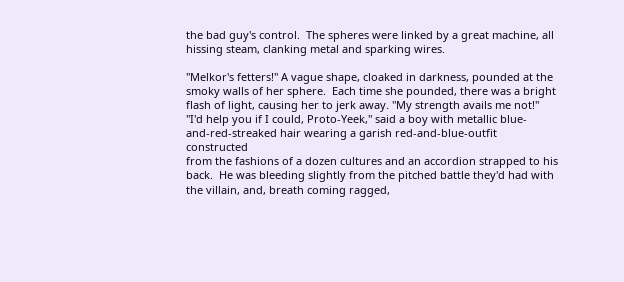the bad guy's control.  The spheres were linked by a great machine, all
hissing steam, clanking metal and sparking wires.

"Melkor's fetters!" A vague shape, cloaked in darkness, pounded at the
smoky walls of her sphere.  Each time she pounded, there was a bright
flash of light, causing her to jerk away. "My strength avails me not!"
"I'd help you if I could, Proto-Yeek," said a boy with metallic blue-
and-red-streaked hair wearing a garish red-and-blue-outfit constructed
from the fashions of a dozen cultures and an accordion strapped to his
back.  He was bleeding slightly from the pitched battle they'd had with
the villain, and, breath coming ragged,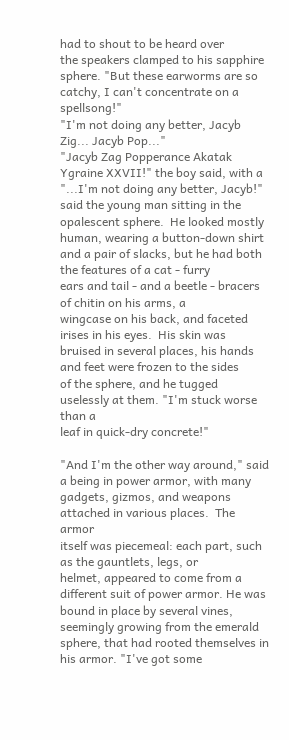had to shout to be heard over
the speakers clamped to his sapphire sphere. "But these earworms are so
catchy, I can't concentrate on a spellsong!"
"I'm not doing any better, Jacyb Zig... Jacyb Pop..."
"Jacyb Zag Popperance Akatak Ygraine XXVII!" the boy said, with a
"...I'm not doing any better, Jacyb!" said the young man sitting in the
opalescent sphere.  He looked mostly human, wearing a button-down shirt
and a pair of slacks, but he had both the features of a cat - furry
ears and tail - and a beetle - bracers of chitin on his arms, a
wingcase on his back, and faceted irises in his eyes.  His skin was
bruised in several places, his hands and feet were frozen to the sides
of the sphere, and he tugged uselessly at them. "I'm stuck worse than a
leaf in quick-dry concrete!"

"And I'm the other way around," said a being in power armor, with many
gadgets, gizmos, and weapons attached in various places.  The armor
itself was piecemeal: each part, such as the gauntlets, legs, or
helmet, appeared to come from a different suit of power armor. He was
bound in place by several vines, seemingly growing from the emerald
sphere, that had rooted themselves in his armor. "I've got some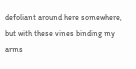defoliant around here somewhere, but with these vines binding my arms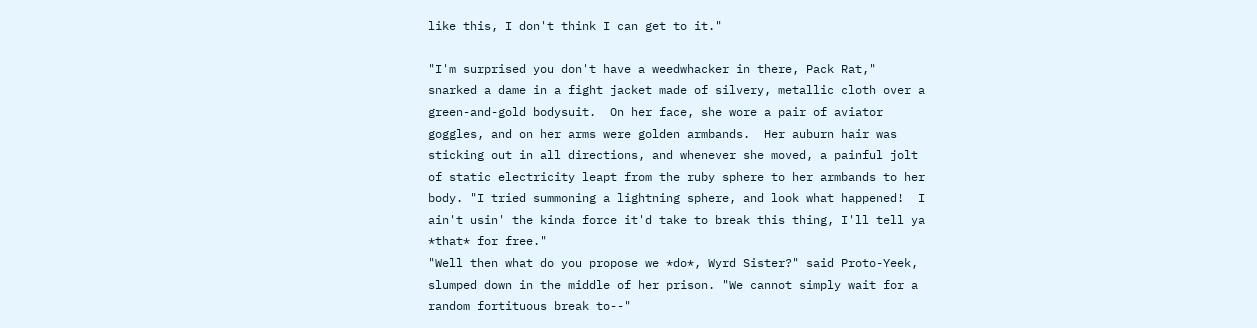like this, I don't think I can get to it."

"I'm surprised you don't have a weedwhacker in there, Pack Rat,"
snarked a dame in a fight jacket made of silvery, metallic cloth over a
green-and-gold bodysuit.  On her face, she wore a pair of aviator
goggles, and on her arms were golden armbands.  Her auburn hair was
sticking out in all directions, and whenever she moved, a painful jolt
of static electricity leapt from the ruby sphere to her armbands to her
body. "I tried summoning a lightning sphere, and look what happened!  I
ain't usin' the kinda force it'd take to break this thing, I'll tell ya
*that* for free."
"Well then what do you propose we *do*, Wyrd Sister?" said Proto-Yeek,
slumped down in the middle of her prison. "We cannot simply wait for a
random fortituous break to--"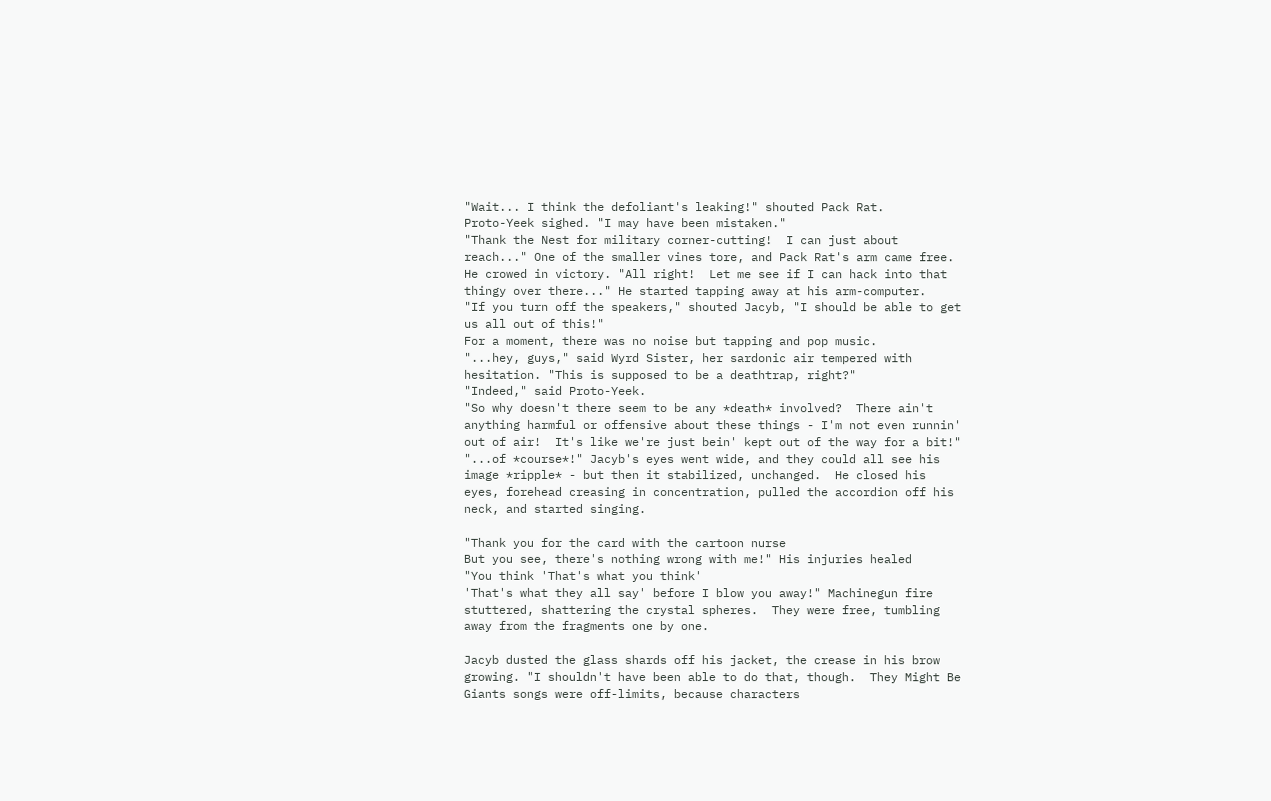"Wait... I think the defoliant's leaking!" shouted Pack Rat.
Proto-Yeek sighed. "I may have been mistaken."
"Thank the Nest for military corner-cutting!  I can just about
reach..." One of the smaller vines tore, and Pack Rat's arm came free.
He crowed in victory. "All right!  Let me see if I can hack into that
thingy over there..." He started tapping away at his arm-computer.
"If you turn off the speakers," shouted Jacyb, "I should be able to get
us all out of this!"
For a moment, there was no noise but tapping and pop music.
"...hey, guys," said Wyrd Sister, her sardonic air tempered with
hesitation. "This is supposed to be a deathtrap, right?"
"Indeed," said Proto-Yeek.
"So why doesn't there seem to be any *death* involved?  There ain't
anything harmful or offensive about these things - I'm not even runnin'
out of air!  It's like we're just bein' kept out of the way for a bit!"
"...of *course*!" Jacyb's eyes went wide, and they could all see his
image *ripple* - but then it stabilized, unchanged.  He closed his
eyes, forehead creasing in concentration, pulled the accordion off his
neck, and started singing.

"Thank you for the card with the cartoon nurse
But you see, there's nothing wrong with me!" His injuries healed
"You think 'That's what you think'
'That's what they all say' before I blow you away!" Machinegun fire
stuttered, shattering the crystal spheres.  They were free, tumbling
away from the fragments one by one.

Jacyb dusted the glass shards off his jacket, the crease in his brow
growing. "I shouldn't have been able to do that, though.  They Might Be
Giants songs were off-limits, because characters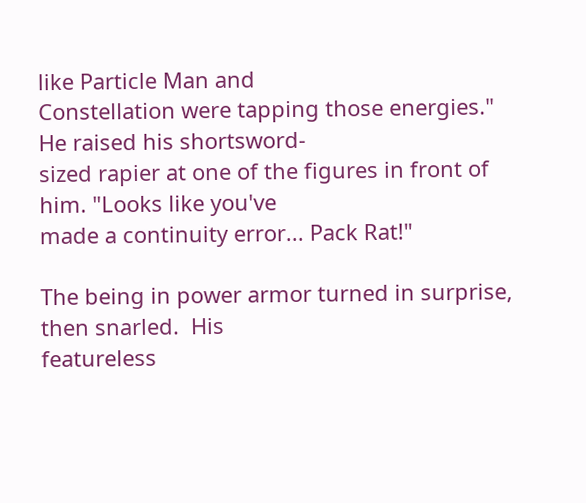like Particle Man and
Constellation were tapping those energies." He raised his shortsword-
sized rapier at one of the figures in front of him. "Looks like you've
made a continuity error... Pack Rat!"

The being in power armor turned in surprise, then snarled.  His
featureless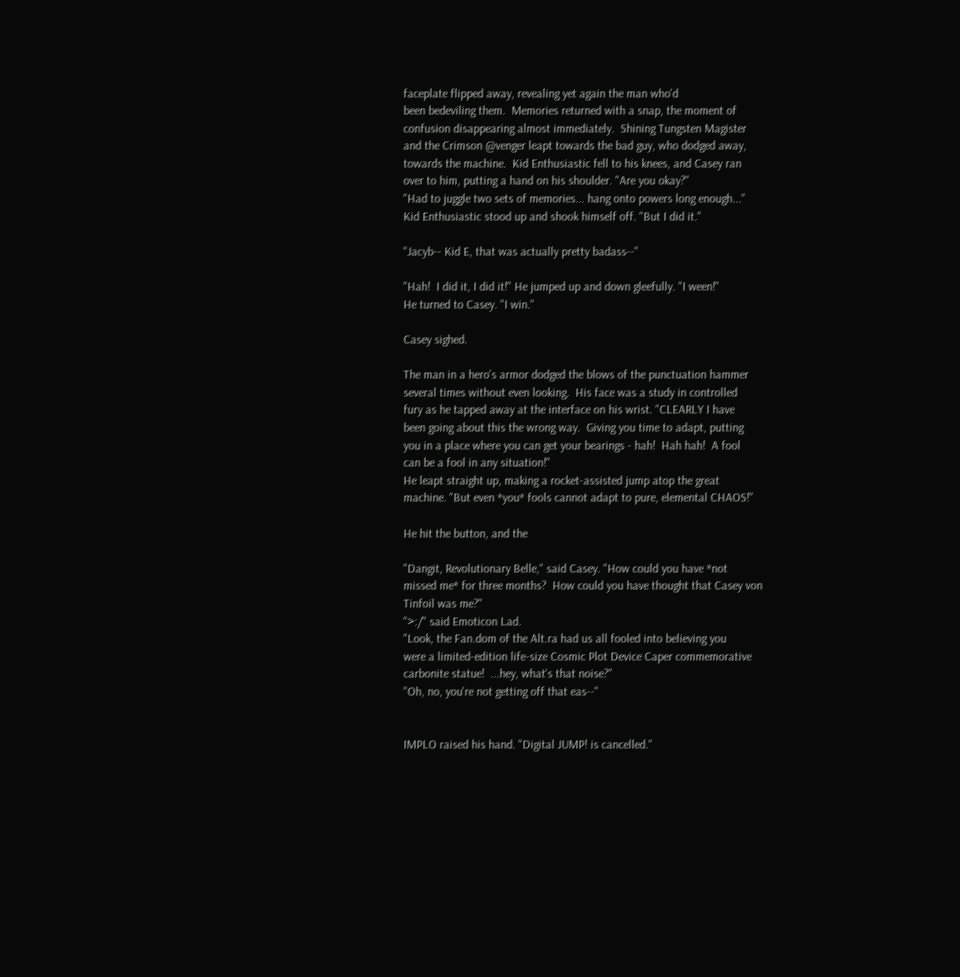faceplate flipped away, revealing yet again the man who'd
been bedeviling them.  Memories returned with a snap, the moment of
confusion disappearing almost immediately.  Shining Tungsten Magister
and the Crimson @venger leapt towards the bad guy, who dodged away,
towards the machine.  Kid Enthusiastic fell to his knees, and Casey ran
over to him, putting a hand on his shoulder. "Are you okay?"
"Had to juggle two sets of memories... hang onto powers long enough..."
Kid Enthusiastic stood up and shook himself off. "But I did it."

"Jacyb-- Kid E, that was actually pretty badass--"

"Hah!  I did it, I did it!" He jumped up and down gleefully. "I ween!"
He turned to Casey. "I win."

Casey sighed.

The man in a hero's armor dodged the blows of the punctuation hammer
several times without even looking.  His face was a study in controlled
fury as he tapped away at the interface on his wrist. "CLEARLY I have
been going about this the wrong way.  Giving you time to adapt, putting
you in a place where you can get your bearings - hah!  Hah hah!  A fool
can be a fool in any situation!"
He leapt straight up, making a rocket-assisted jump atop the great
machine. "But even *you* fools cannot adapt to pure, elemental CHAOS!"

He hit the button, and the

"Dangit, Revolutionary Belle," said Casey. "How could you have *not
missed me* for three months?  How could you have thought that Casey von
Tinfoil was me?"
">:/" said Emoticon Lad.
"Look, the Fan.dom of the Alt.ra had us all fooled into believing you
were a limited-edition life-size Cosmic Plot Device Caper commemorative
carbonite statue!  ...hey, what's that noise?"
"Oh, no, you're not getting off that eas--"


IMPLO raised his hand. "Digital JUMP! is cancelled."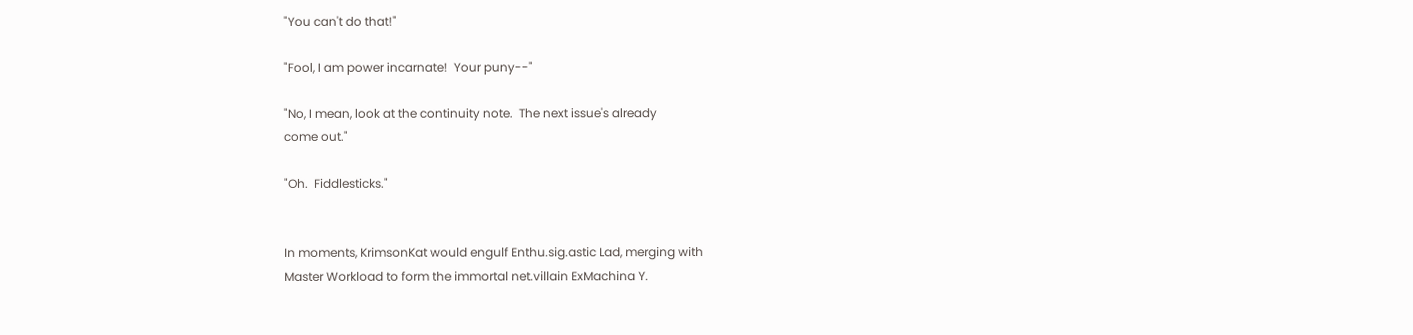"You can't do that!"

"Fool, I am power incarnate!  Your puny--"

"No, I mean, look at the continuity note.  The next issue's already
come out."

"Oh.  Fiddlesticks."


In moments, KrimsonKat would engulf Enthu.sig.astic Lad, merging with
Master Workload to form the immortal net.villain ExMachina Y.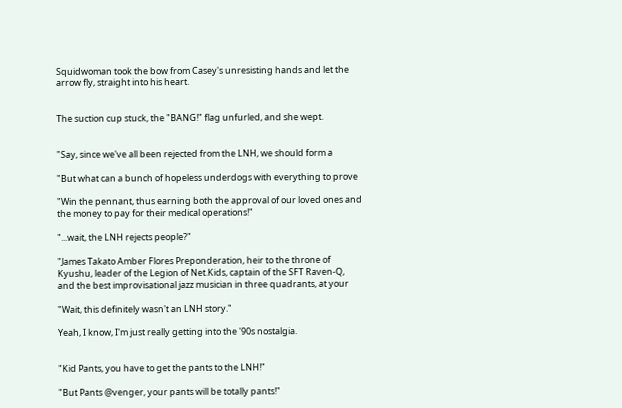Squidwoman took the bow from Casey's unresisting hands and let the
arrow fly, straight into his heart.


The suction cup stuck, the "BANG!" flag unfurled, and she wept.


"Say, since we've all been rejected from the LNH, we should form a

"But what can a bunch of hopeless underdogs with everything to prove

"Win the pennant, thus earning both the approval of our loved ones and
the money to pay for their medical operations!"

"...wait, the LNH rejects people?"

"James Takato Amber Flores Preponderation, heir to the throne of
Kyushu, leader of the Legion of Net.Kids, captain of the SFT Raven-Q,
and the best improvisational jazz musician in three quadrants, at your

"Wait, this definitely wasn't an LNH story."

Yeah, I know, I'm just really getting into the '90s nostalgia.


"Kid Pants, you have to get the pants to the LNH!"

"But Pants @venger, your pants will be totally pants!"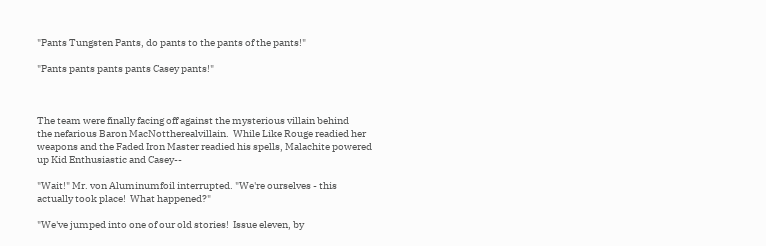"Pants Tungsten Pants, do pants to the pants of the pants!"

"Pants pants pants pants Casey pants!"



The team were finally facing off against the mysterious villain behind
the nefarious Baron MacNottherealvillain.  While Like Rouge readied her
weapons and the Faded Iron Master readied his spells, Malachite powered
up Kid Enthusiastic and Casey--

"Wait!" Mr. von Aluminumfoil interrupted. "We're ourselves - this
actually took place!  What happened?"

"We've jumped into one of our old stories!  Issue eleven, by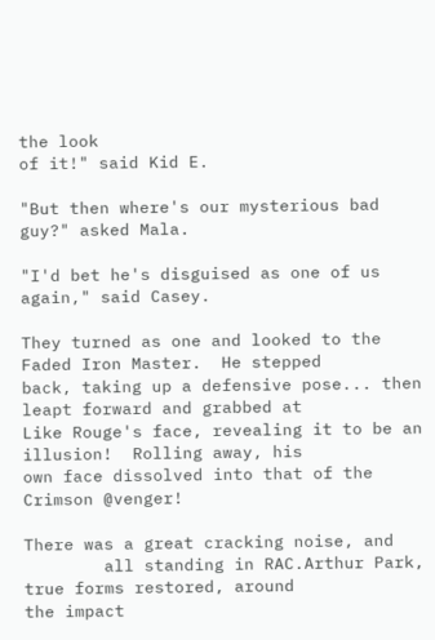the look
of it!" said Kid E.

"But then where's our mysterious bad guy?" asked Mala.

"I'd bet he's disguised as one of us again," said Casey.

They turned as one and looked to the Faded Iron Master.  He stepped
back, taking up a defensive pose... then leapt forward and grabbed at
Like Rouge's face, revealing it to be an illusion!  Rolling away, his
own face dissolved into that of the Crimson @venger!

There was a great cracking noise, and
        all standing in RAC.Arthur Park, true forms restored, around
the impact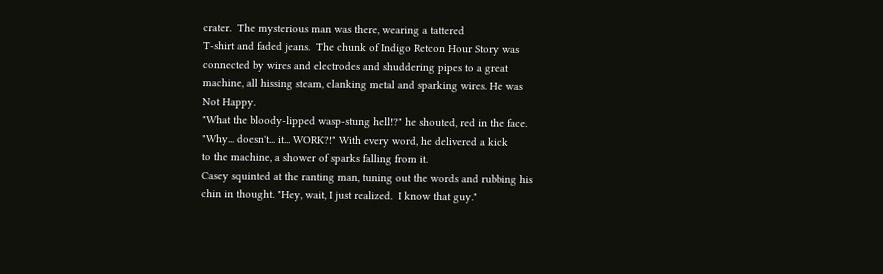crater.  The mysterious man was there, wearing a tattered
T-shirt and faded jeans.  The chunk of Indigo Retcon Hour Story was
connected by wires and electrodes and shuddering pipes to a great
machine, all hissing steam, clanking metal and sparking wires. He was
Not Happy.
"What the bloody-lipped wasp-stung hell!?" he shouted, red in the face.
"Why... doesn't... it... WORK?!" With every word, he delivered a kick
to the machine, a shower of sparks falling from it.
Casey squinted at the ranting man, tuning out the words and rubbing his
chin in thought. "Hey, wait, I just realized.  I know that guy."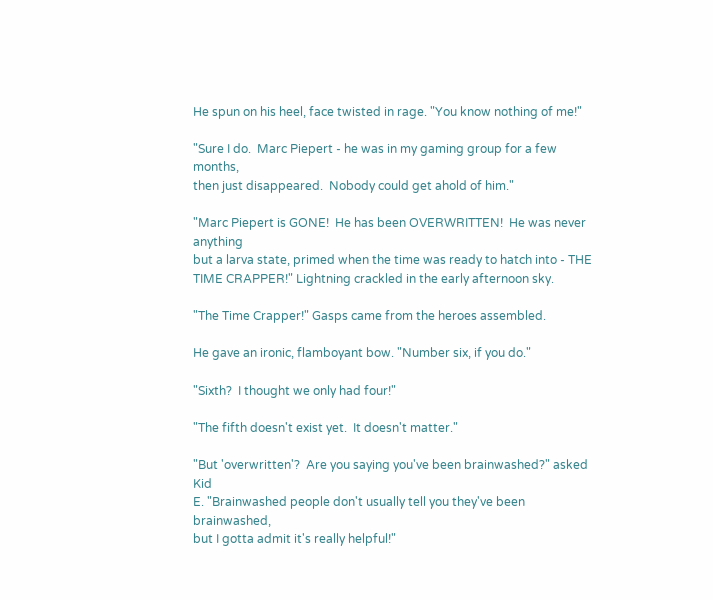He spun on his heel, face twisted in rage. "You know nothing of me!"

"Sure I do.  Marc Piepert - he was in my gaming group for a few months,
then just disappeared.  Nobody could get ahold of him."

"Marc Piepert is GONE!  He has been OVERWRITTEN!  He was never anything
but a larva state, primed when the time was ready to hatch into - THE
TIME CRAPPER!" Lightning crackled in the early afternoon sky.

"The Time Crapper!" Gasps came from the heroes assembled.

He gave an ironic, flamboyant bow. "Number six, if you do."

"Sixth?  I thought we only had four!"

"The fifth doesn't exist yet.  It doesn't matter."

"But 'overwritten'?  Are you saying you've been brainwashed?" asked Kid
E. "Brainwashed people don't usually tell you they've been brainwashed,
but I gotta admit it's really helpful!"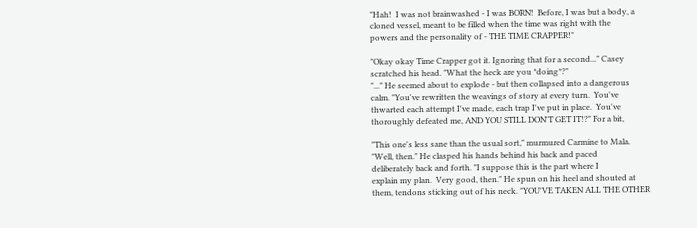"Hah!  I was not brainwashed - I was BORN!  Before, I was but a body, a
cloned vessel, meant to be filled when the time was right with the
powers and the personality of - THE TIME CRAPPER!"

"Okay okay Time Crapper got it. Ignoring that for a second..." Casey
scratched his head. "What the heck are you *doing*?"
"..." He seemed about to explode - but then collapsed into a dangerous
calm. "You've rewritten the weavings of story at every turn.  You've
thwarted each attempt I've made, each trap I've put in place.  You've
thoroughly defeated me, AND YOU STILL DON'T GET IT!?" For a bit,

"This one's less sane than the usual sort," murmured Carmine to Mala.
"Well, then." He clasped his hands behind his back and paced
deliberately back and forth. "I suppose this is the part where I
explain my plan.  Very good, then." He spun on his heel and shouted at
them, tendons sticking out of his neck. "YOU'VE TAKEN ALL THE OTHER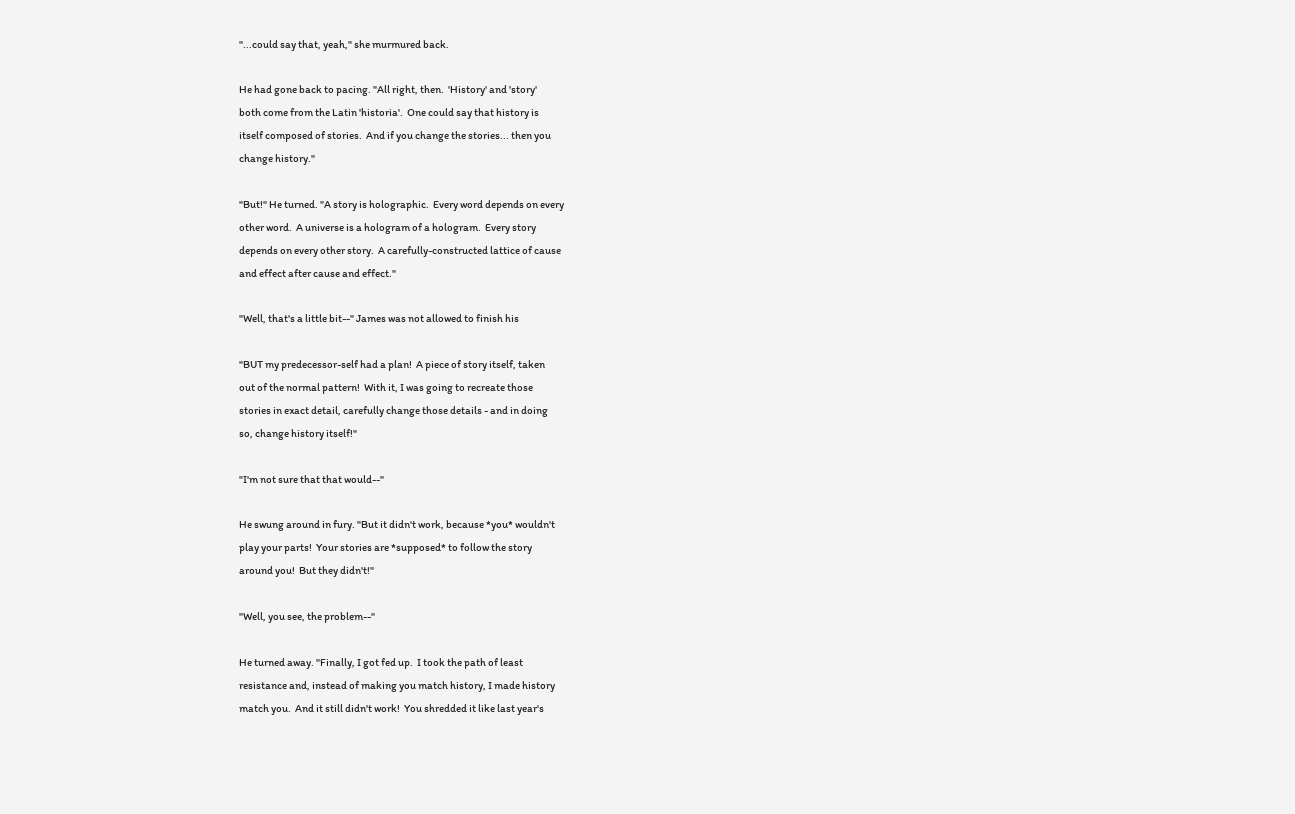"...could say that, yeah," she murmured back.

He had gone back to pacing. "All right, then.  'History' and 'story'
both come from the Latin 'historia'.  One could say that history is
itself composed of stories.  And if you change the stories... then you
change history."

"But!" He turned. "A story is holographic.  Every word depends on every
other word.  A universe is a hologram of a hologram.  Every story
depends on every other story.  A carefully-constructed lattice of cause
and effect after cause and effect."

"Well, that's a little bit--" James was not allowed to finish his

"BUT my predecessor-self had a plan!  A piece of story itself, taken
out of the normal pattern!  With it, I was going to recreate those
stories in exact detail, carefully change those details - and in doing
so, change history itself!"

"I'm not sure that that would--"

He swung around in fury. "But it didn't work, because *you* wouldn't
play your parts!  Your stories are *supposed* to follow the story
around you!  But they didn't!"

"Well, you see, the problem--"

He turned away. "Finally, I got fed up.  I took the path of least
resistance and, instead of making you match history, I made history
match you.  And it still didn't work!  You shredded it like last year's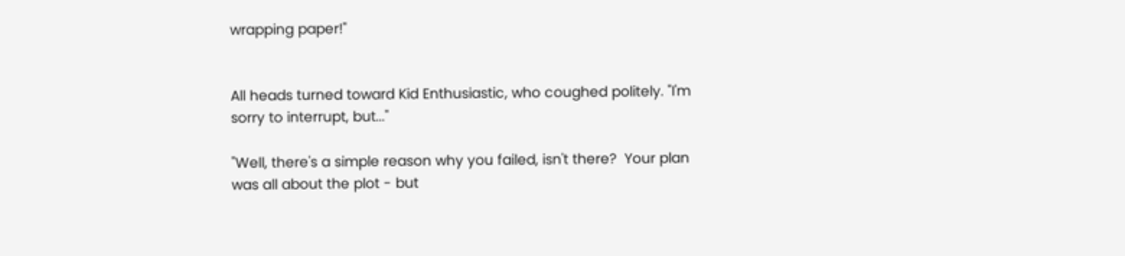wrapping paper!"


All heads turned toward Kid Enthusiastic, who coughed politely. "I'm
sorry to interrupt, but..."

"Well, there's a simple reason why you failed, isn't there?  Your plan
was all about the plot - but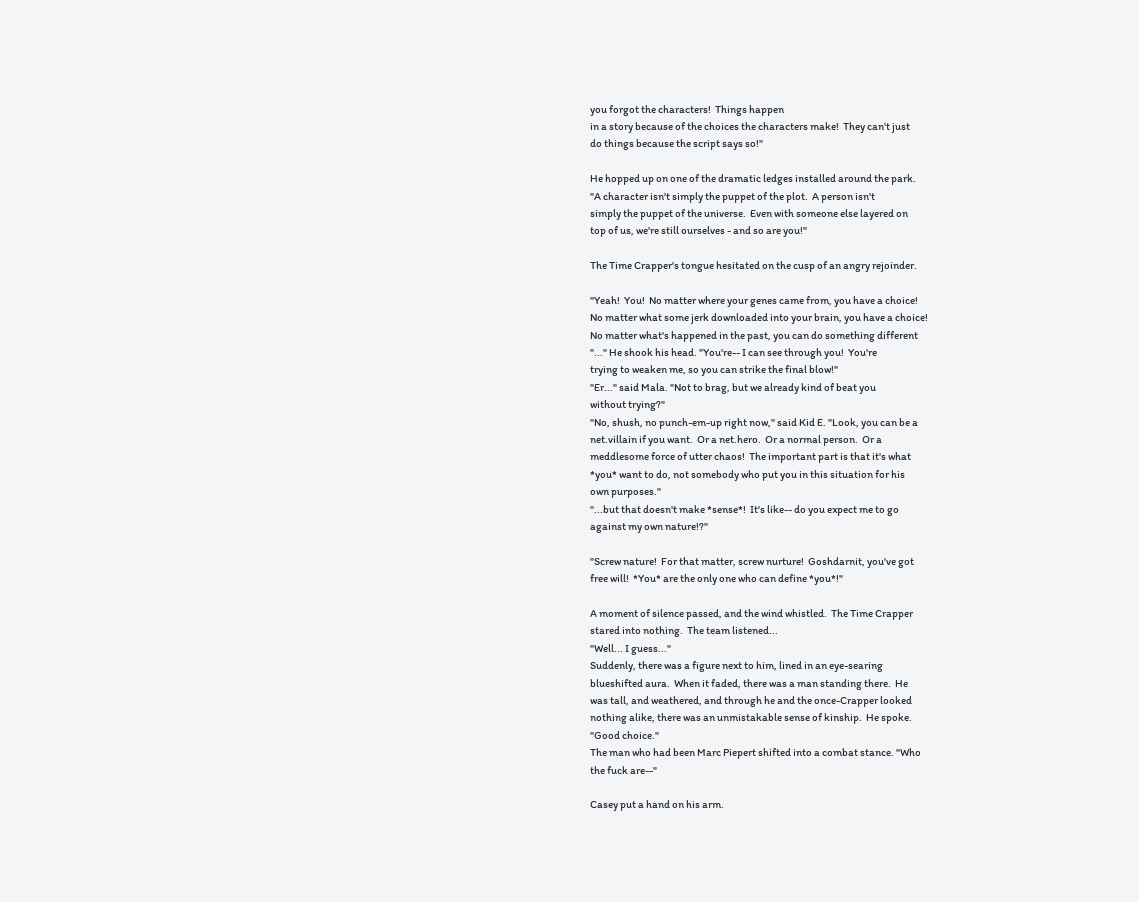you forgot the characters!  Things happen
in a story because of the choices the characters make!  They can't just
do things because the script says so!"

He hopped up on one of the dramatic ledges installed around the park.
"A character isn't simply the puppet of the plot.  A person isn't
simply the puppet of the universe.  Even with someone else layered on
top of us, we're still ourselves - and so are you!"

The Time Crapper's tongue hesitated on the cusp of an angry rejoinder.

"Yeah!  You!  No matter where your genes came from, you have a choice!
No matter what some jerk downloaded into your brain, you have a choice!
No matter what's happened in the past, you can do something different
"..." He shook his head. "You're-- I can see through you!  You're
trying to weaken me, so you can strike the final blow!"
"Er..." said Mala. "Not to brag, but we already kind of beat you
without trying?"
"No, shush, no punch-em-up right now," said Kid E. "Look, you can be a
net.villain if you want.  Or a net.hero.  Or a normal person.  Or a
meddlesome force of utter chaos!  The important part is that it's what
*you* want to do, not somebody who put you in this situation for his
own purposes."
"...but that doesn't make *sense*!  It's like-- do you expect me to go
against my own nature!?"

"Screw nature!  For that matter, screw nurture!  Goshdarnit, you've got
free will!  *You* are the only one who can define *you*!"

A moment of silence passed, and the wind whistled.  The Time Crapper
stared into nothing.  The team listened...
"Well... I guess..."
Suddenly, there was a figure next to him, lined in an eye-searing
blueshifted aura.  When it faded, there was a man standing there.  He
was tall, and weathered, and through he and the once-Crapper looked
nothing alike, there was an unmistakable sense of kinship.  He spoke.
"Good choice."
The man who had been Marc Piepert shifted into a combat stance. "Who
the fuck are--"

Casey put a hand on his arm.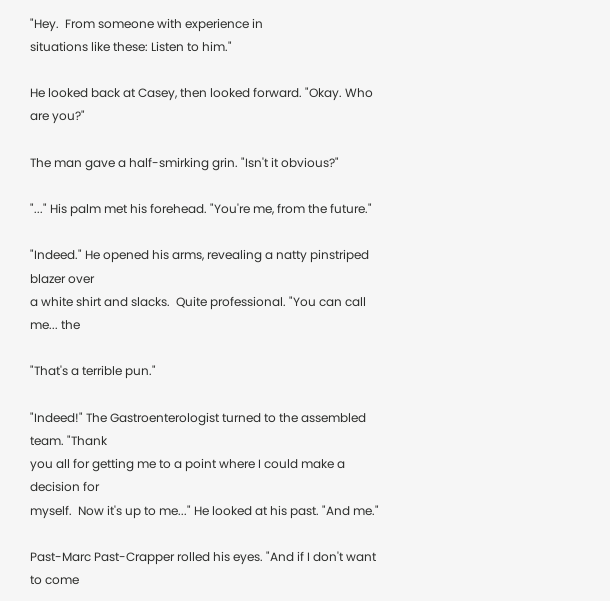"Hey.  From someone with experience in
situations like these: Listen to him."

He looked back at Casey, then looked forward. "Okay. Who are you?"

The man gave a half-smirking grin. "Isn't it obvious?"

"..." His palm met his forehead. "You're me, from the future."

"Indeed." He opened his arms, revealing a natty pinstriped blazer over
a white shirt and slacks.  Quite professional. "You can call me... the

"That's a terrible pun."

"Indeed!" The Gastroenterologist turned to the assembled team. "Thank
you all for getting me to a point where I could make a decision for
myself.  Now it's up to me..." He looked at his past. "And me."

Past-Marc Past-Crapper rolled his eyes. "And if I don't want to come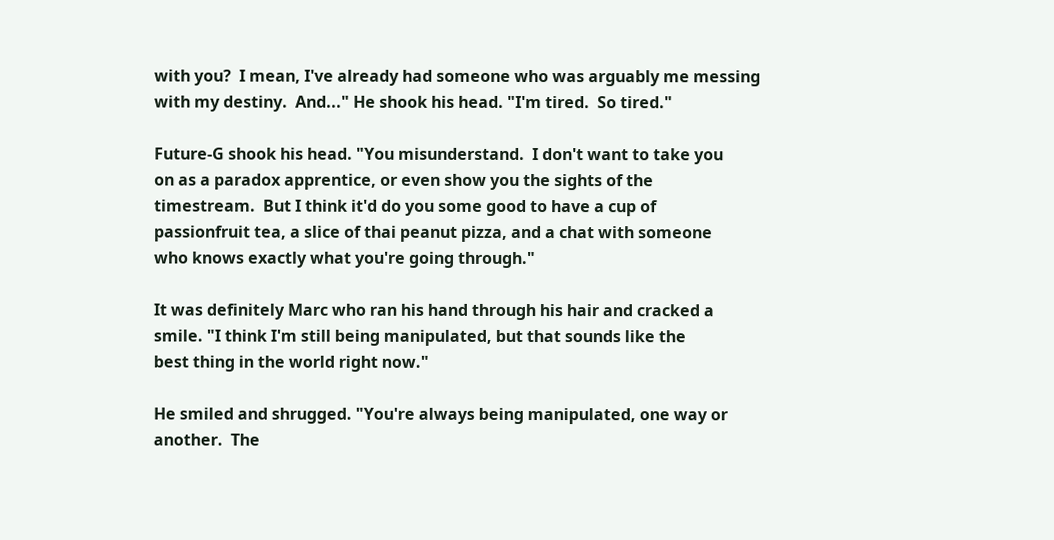with you?  I mean, I've already had someone who was arguably me messing
with my destiny.  And..." He shook his head. "I'm tired.  So tired."

Future-G shook his head. "You misunderstand.  I don't want to take you
on as a paradox apprentice, or even show you the sights of the
timestream.  But I think it'd do you some good to have a cup of
passionfruit tea, a slice of thai peanut pizza, and a chat with someone
who knows exactly what you're going through."

It was definitely Marc who ran his hand through his hair and cracked a
smile. "I think I'm still being manipulated, but that sounds like the
best thing in the world right now."

He smiled and shrugged. "You're always being manipulated, one way or
another.  The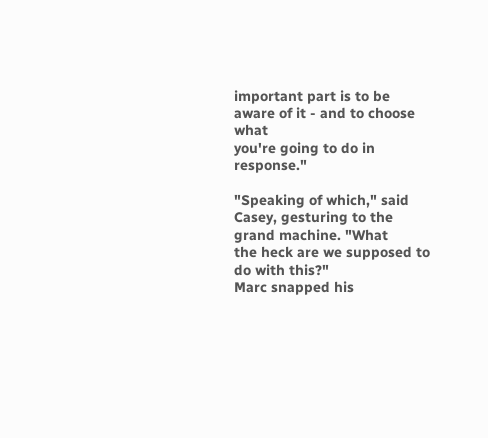important part is to be aware of it - and to choose what
you're going to do in response."

"Speaking of which," said Casey, gesturing to the grand machine. "What
the heck are we supposed to do with this?"
Marc snapped his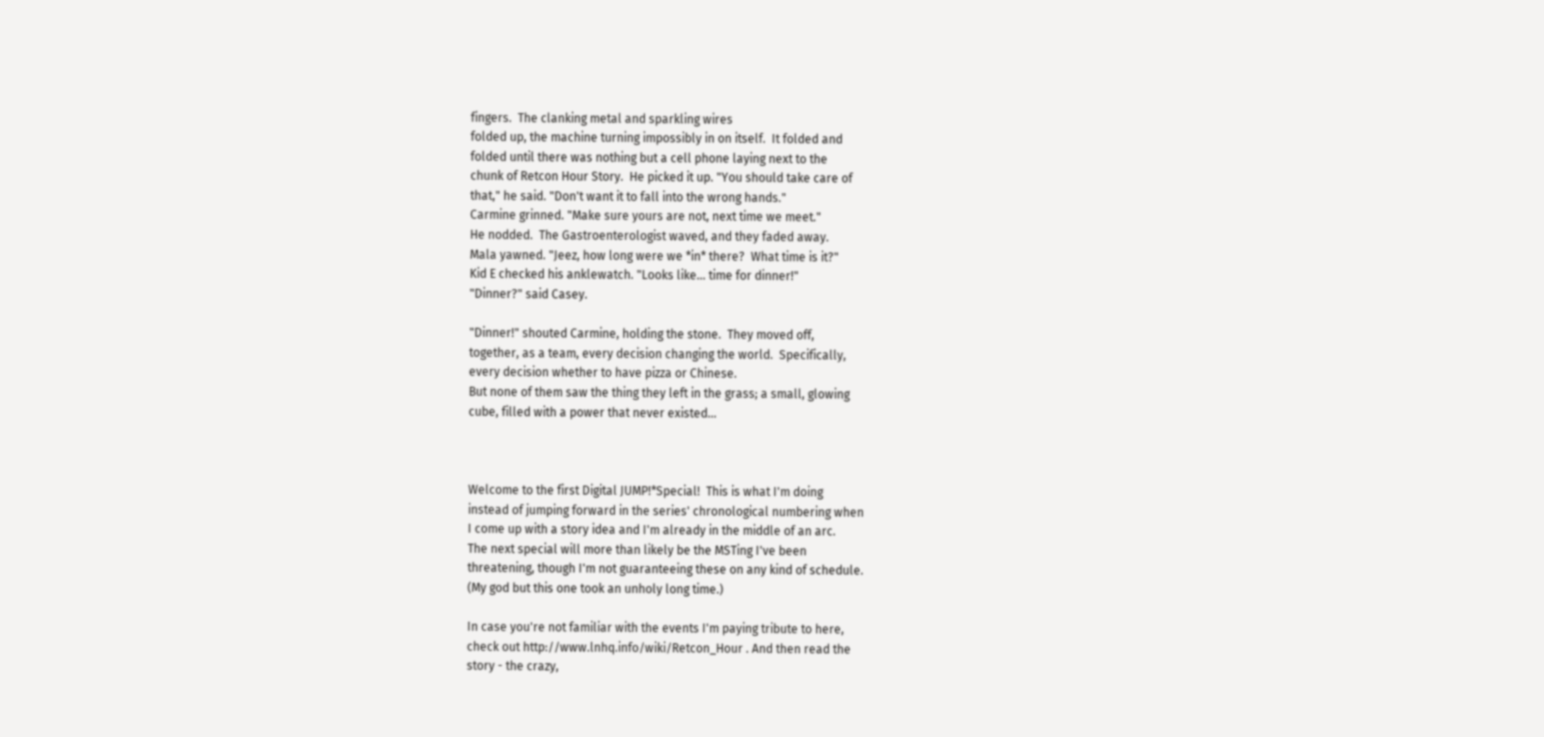fingers.  The clanking metal and sparkling wires
folded up, the machine turning impossibly in on itself.  It folded and
folded until there was nothing but a cell phone laying next to the
chunk of Retcon Hour Story.  He picked it up. "You should take care of
that," he said. "Don't want it to fall into the wrong hands."
Carmine grinned. "Make sure yours are not, next time we meet."
He nodded.  The Gastroenterologist waved, and they faded away.
Mala yawned. "Jeez, how long were we *in* there?  What time is it?"
Kid E checked his anklewatch. "Looks like... time for dinner!"
"Dinner?" said Casey.

"Dinner!" shouted Carmine, holding the stone.  They moved off,
together, as a team, every decision changing the world.  Specifically,
every decision whether to have pizza or Chinese.
But none of them saw the thing they left in the grass; a small, glowing
cube, filled with a power that never existed...



Welcome to the first Digital JUMP!*Special!  This is what I'm doing
instead of jumping forward in the series' chronological numbering when
I come up with a story idea and I'm already in the middle of an arc.
The next special will more than likely be the MSTing I've been
threatening, though I'm not guaranteeing these on any kind of schedule.
(My god but this one took an unholy long time.)

In case you're not familiar with the events I'm paying tribute to here,
check out http://www.lnhq.info/wiki/Retcon_Hour . And then read the
story - the crazy,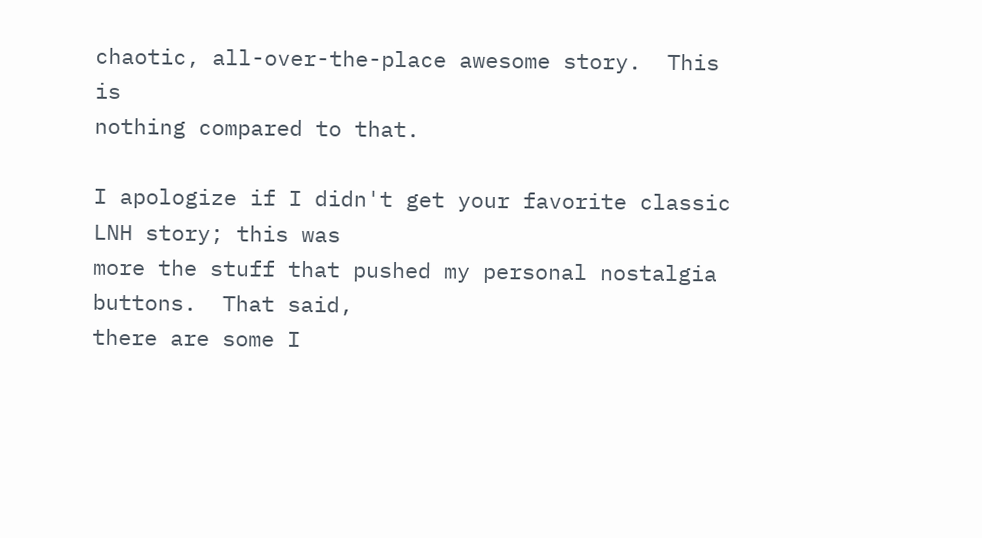chaotic, all-over-the-place awesome story.  This is
nothing compared to that.

I apologize if I didn't get your favorite classic LNH story; this was
more the stuff that pushed my personal nostalgia buttons.  That said,
there are some I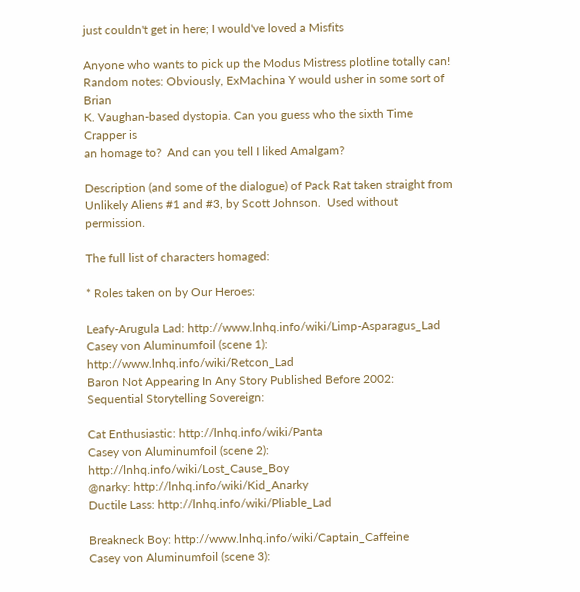just couldn't get in here; I would've loved a Misfits

Anyone who wants to pick up the Modus Mistress plotline totally can!
Random notes: Obviously, ExMachina Y would usher in some sort of Brian
K. Vaughan-based dystopia. Can you guess who the sixth Time Crapper is
an homage to?  And can you tell I liked Amalgam?

Description (and some of the dialogue) of Pack Rat taken straight from
Unlikely Aliens #1 and #3, by Scott Johnson.  Used without permission.

The full list of characters homaged:

* Roles taken on by Our Heroes:

Leafy-Arugula Lad: http://www.lnhq.info/wiki/Limp-Asparagus_Lad
Casey von Aluminumfoil (scene 1): http://www.lnhq.info/wiki/Retcon_Lad
Baron Not Appearing In Any Story Published Before 2002:
Sequential Storytelling Sovereign:

Cat Enthusiastic: http://lnhq.info/wiki/Panta
Casey von Aluminumfoil (scene 2): http://lnhq.info/wiki/Lost_Cause_Boy
@narky: http://lnhq.info/wiki/Kid_Anarky
Ductile Lass: http://lnhq.info/wiki/Pliable_Lad

Breakneck Boy: http://www.lnhq.info/wiki/Captain_Caffeine
Casey von Aluminumfoil (scene 3):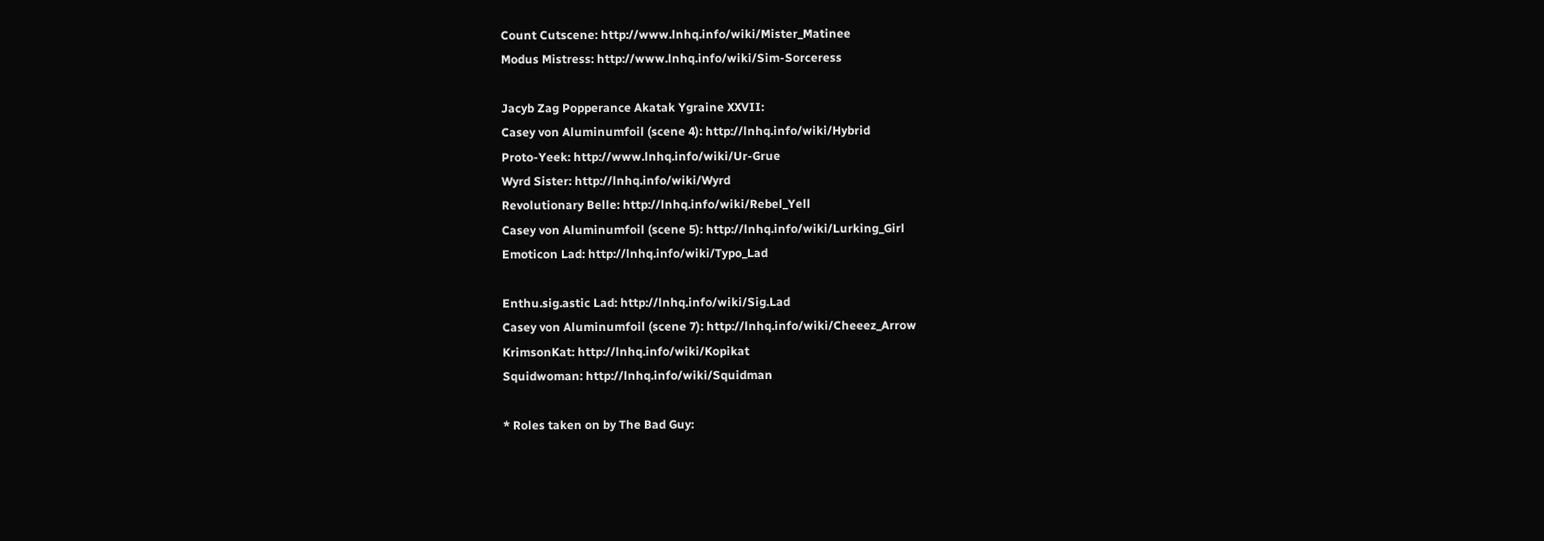Count Cutscene: http://www.lnhq.info/wiki/Mister_Matinee
Modus Mistress: http://www.lnhq.info/wiki/Sim-Sorceress

Jacyb Zag Popperance Akatak Ygraine XXVII:
Casey von Aluminumfoil (scene 4): http://lnhq.info/wiki/Hybrid
Proto-Yeek: http://www.lnhq.info/wiki/Ur-Grue
Wyrd Sister: http://lnhq.info/wiki/Wyrd
Revolutionary Belle: http://lnhq.info/wiki/Rebel_Yell
Casey von Aluminumfoil (scene 5): http://lnhq.info/wiki/Lurking_Girl
Emoticon Lad: http://lnhq.info/wiki/Typo_Lad

Enthu.sig.astic Lad: http://lnhq.info/wiki/Sig.Lad
Casey von Aluminumfoil (scene 7): http://lnhq.info/wiki/Cheeez_Arrow
KrimsonKat: http://lnhq.info/wiki/Kopikat
Squidwoman: http://lnhq.info/wiki/Squidman

* Roles taken on by The Bad Guy: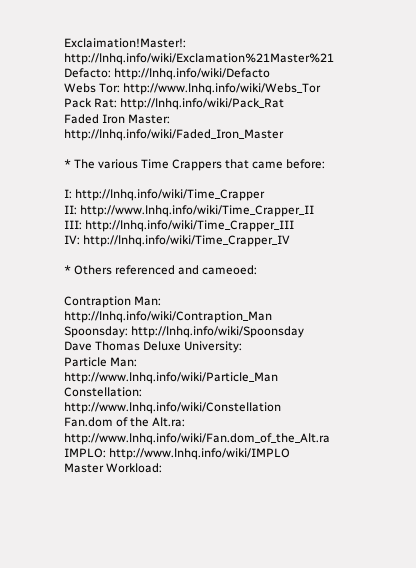Exclaimation!Master!: http://lnhq.info/wiki/Exclamation%21Master%21
Defacto: http://lnhq.info/wiki/Defacto
Webs Tor: http://www.lnhq.info/wiki/Webs_Tor
Pack Rat: http://lnhq.info/wiki/Pack_Rat
Faded Iron Master: http://lnhq.info/wiki/Faded_Iron_Master

* The various Time Crappers that came before:

I: http://lnhq.info/wiki/Time_Crapper
II: http://www.lnhq.info/wiki/Time_Crapper_II
III: http://lnhq.info/wiki/Time_Crapper_III
IV: http://lnhq.info/wiki/Time_Crapper_IV

* Others referenced and cameoed:

Contraption Man: http://lnhq.info/wiki/Contraption_Man
Spoonsday: http://lnhq.info/wiki/Spoonsday
Dave Thomas Deluxe University:
Particle Man: http://www.lnhq.info/wiki/Particle_Man
Constellation: http://www.lnhq.info/wiki/Constellation
Fan.dom of the Alt.ra: http://www.lnhq.info/wiki/Fan.dom_of_the_Alt.ra
IMPLO: http://www.lnhq.info/wiki/IMPLO
Master Workload: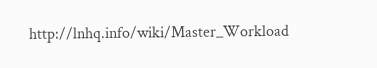http://lnhq.info/wiki/Master_Workload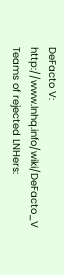DeFacto V: http://www.lnhq.info/wiki/DeFacto_V
Teams of rejected LNHers: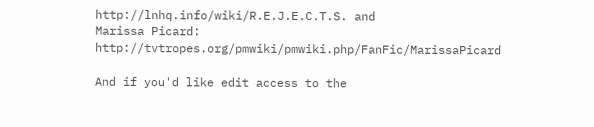http://lnhq.info/wiki/R.E.J.E.C.T.S. and
Marissa Picard: http://tvtropes.org/pmwiki/pmwiki.php/FanFic/MarissaPicard

And if you'd like edit access to the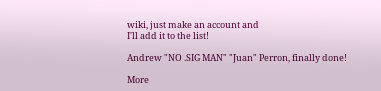wiki, just make an account and
I'll add it to the list!

Andrew "NO .SIG MAN" "Juan" Perron, finally done!

More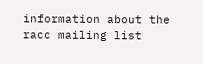information about the racc mailing list